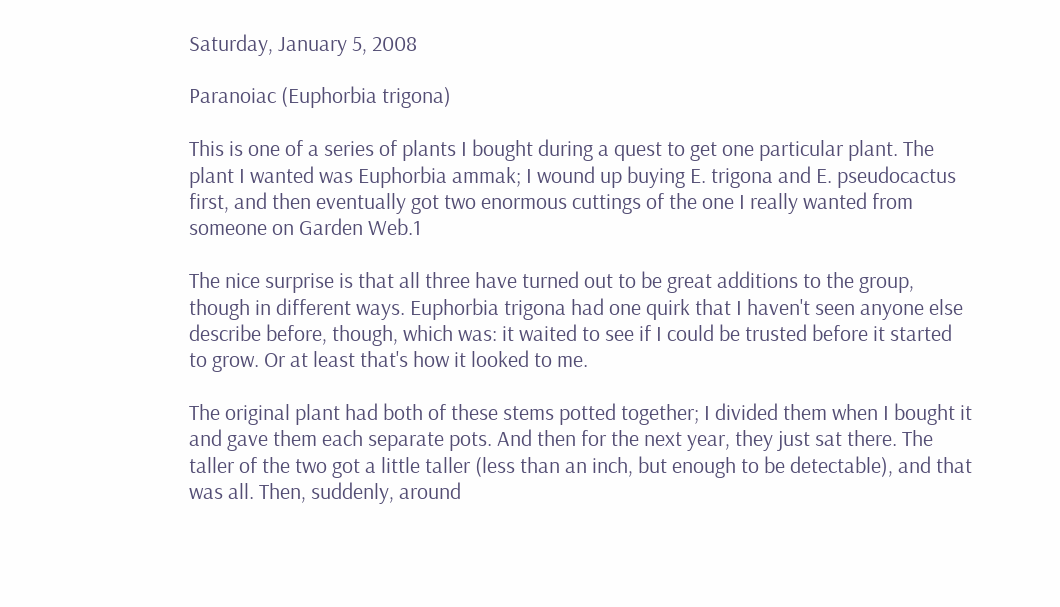Saturday, January 5, 2008

Paranoiac (Euphorbia trigona)

This is one of a series of plants I bought during a quest to get one particular plant. The plant I wanted was Euphorbia ammak; I wound up buying E. trigona and E. pseudocactus first, and then eventually got two enormous cuttings of the one I really wanted from someone on Garden Web.1

The nice surprise is that all three have turned out to be great additions to the group, though in different ways. Euphorbia trigona had one quirk that I haven't seen anyone else describe before, though, which was: it waited to see if I could be trusted before it started to grow. Or at least that's how it looked to me.

The original plant had both of these stems potted together; I divided them when I bought it and gave them each separate pots. And then for the next year, they just sat there. The taller of the two got a little taller (less than an inch, but enough to be detectable), and that was all. Then, suddenly, around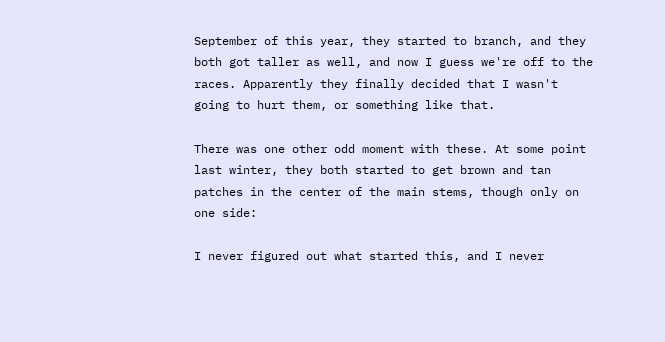September of this year, they started to branch, and they both got taller as well, and now I guess we're off to the races. Apparently they finally decided that I wasn't going to hurt them, or something like that.

There was one other odd moment with these. At some point last winter, they both started to get brown and tan patches in the center of the main stems, though only on one side:

I never figured out what started this, and I never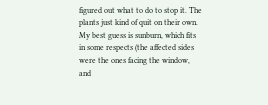figured out what to do to stop it. The plants just kind of quit on their own. My best guess is sunburn, which fits in some respects (the affected sides were the ones facing the window, and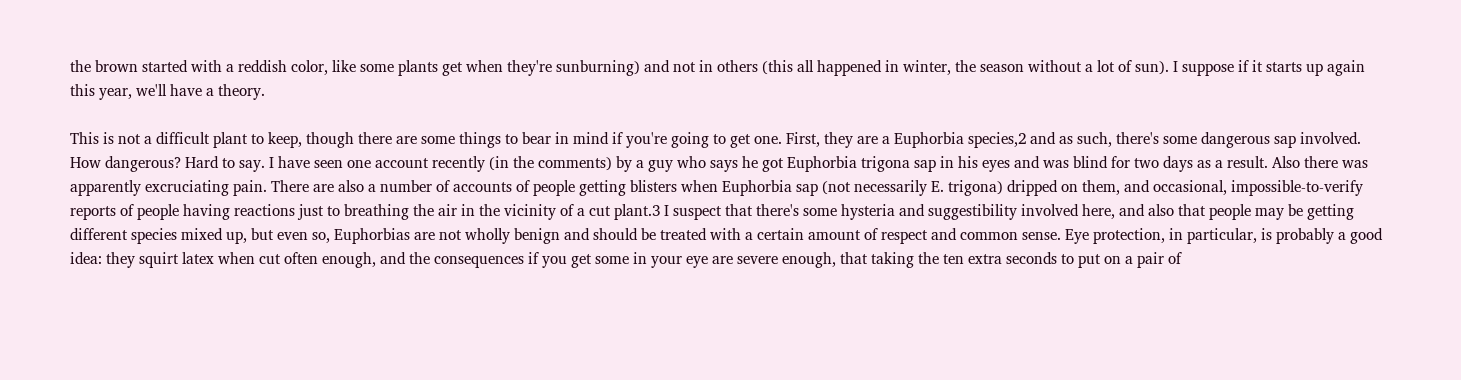the brown started with a reddish color, like some plants get when they're sunburning) and not in others (this all happened in winter, the season without a lot of sun). I suppose if it starts up again this year, we'll have a theory.

This is not a difficult plant to keep, though there are some things to bear in mind if you're going to get one. First, they are a Euphorbia species,2 and as such, there's some dangerous sap involved. How dangerous? Hard to say. I have seen one account recently (in the comments) by a guy who says he got Euphorbia trigona sap in his eyes and was blind for two days as a result. Also there was apparently excruciating pain. There are also a number of accounts of people getting blisters when Euphorbia sap (not necessarily E. trigona) dripped on them, and occasional, impossible-to-verify reports of people having reactions just to breathing the air in the vicinity of a cut plant.3 I suspect that there's some hysteria and suggestibility involved here, and also that people may be getting different species mixed up, but even so, Euphorbias are not wholly benign and should be treated with a certain amount of respect and common sense. Eye protection, in particular, is probably a good idea: they squirt latex when cut often enough, and the consequences if you get some in your eye are severe enough, that taking the ten extra seconds to put on a pair of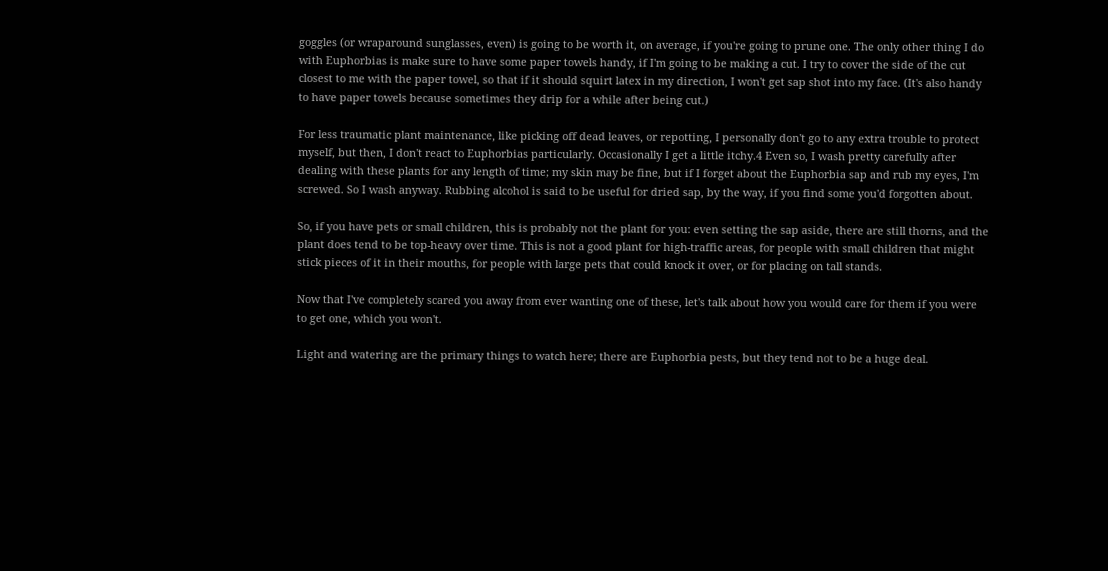goggles (or wraparound sunglasses, even) is going to be worth it, on average, if you're going to prune one. The only other thing I do with Euphorbias is make sure to have some paper towels handy, if I'm going to be making a cut. I try to cover the side of the cut closest to me with the paper towel, so that if it should squirt latex in my direction, I won't get sap shot into my face. (It's also handy to have paper towels because sometimes they drip for a while after being cut.)

For less traumatic plant maintenance, like picking off dead leaves, or repotting, I personally don't go to any extra trouble to protect myself, but then, I don't react to Euphorbias particularly. Occasionally I get a little itchy.4 Even so, I wash pretty carefully after dealing with these plants for any length of time; my skin may be fine, but if I forget about the Euphorbia sap and rub my eyes, I'm screwed. So I wash anyway. Rubbing alcohol is said to be useful for dried sap, by the way, if you find some you'd forgotten about.

So, if you have pets or small children, this is probably not the plant for you: even setting the sap aside, there are still thorns, and the plant does tend to be top-heavy over time. This is not a good plant for high-traffic areas, for people with small children that might stick pieces of it in their mouths, for people with large pets that could knock it over, or for placing on tall stands.

Now that I've completely scared you away from ever wanting one of these, let's talk about how you would care for them if you were to get one, which you won't.

Light and watering are the primary things to watch here; there are Euphorbia pests, but they tend not to be a huge deal.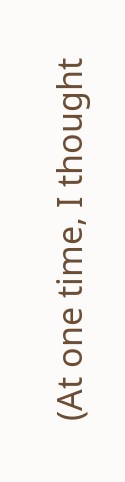(At one time, I thought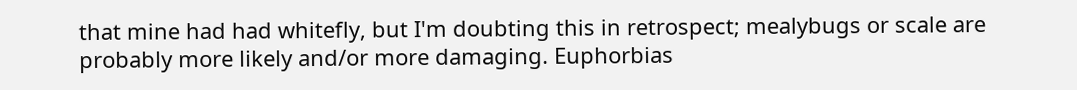that mine had had whitefly, but I'm doubting this in retrospect; mealybugs or scale are probably more likely and/or more damaging. Euphorbias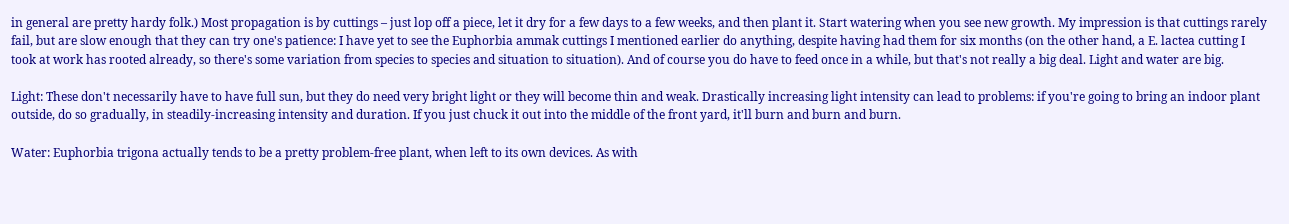in general are pretty hardy folk.) Most propagation is by cuttings – just lop off a piece, let it dry for a few days to a few weeks, and then plant it. Start watering when you see new growth. My impression is that cuttings rarely fail, but are slow enough that they can try one's patience: I have yet to see the Euphorbia ammak cuttings I mentioned earlier do anything, despite having had them for six months (on the other hand, a E. lactea cutting I took at work has rooted already, so there's some variation from species to species and situation to situation). And of course you do have to feed once in a while, but that's not really a big deal. Light and water are big.

Light: These don't necessarily have to have full sun, but they do need very bright light or they will become thin and weak. Drastically increasing light intensity can lead to problems: if you're going to bring an indoor plant outside, do so gradually, in steadily-increasing intensity and duration. If you just chuck it out into the middle of the front yard, it'll burn and burn and burn.

Water: Euphorbia trigona actually tends to be a pretty problem-free plant, when left to its own devices. As with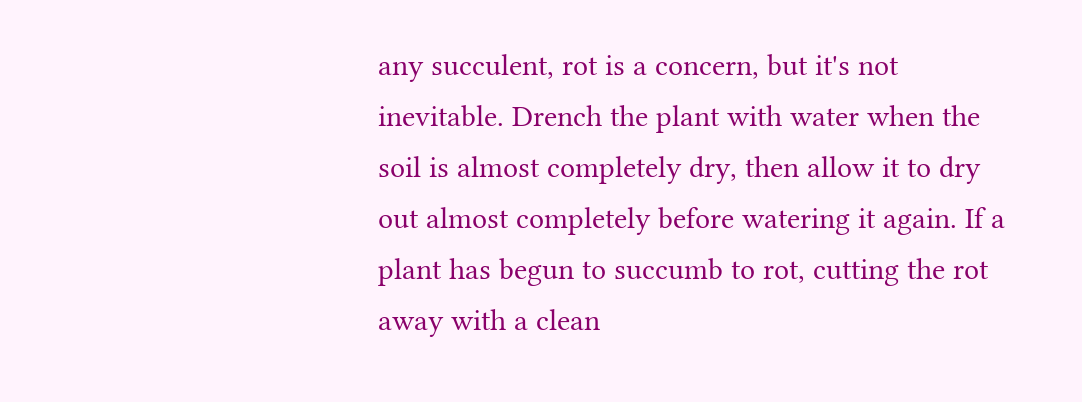any succulent, rot is a concern, but it's not inevitable. Drench the plant with water when the soil is almost completely dry, then allow it to dry out almost completely before watering it again. If a plant has begun to succumb to rot, cutting the rot away with a clean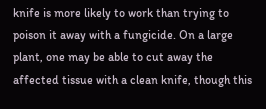knife is more likely to work than trying to poison it away with a fungicide. On a large plant, one may be able to cut away the affected tissue with a clean knife, though this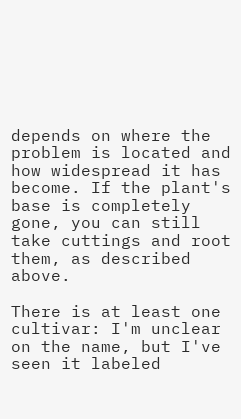depends on where the problem is located and how widespread it has become. If the plant's base is completely gone, you can still take cuttings and root them, as described above.

There is at least one cultivar: I'm unclear on the name, but I've seen it labeled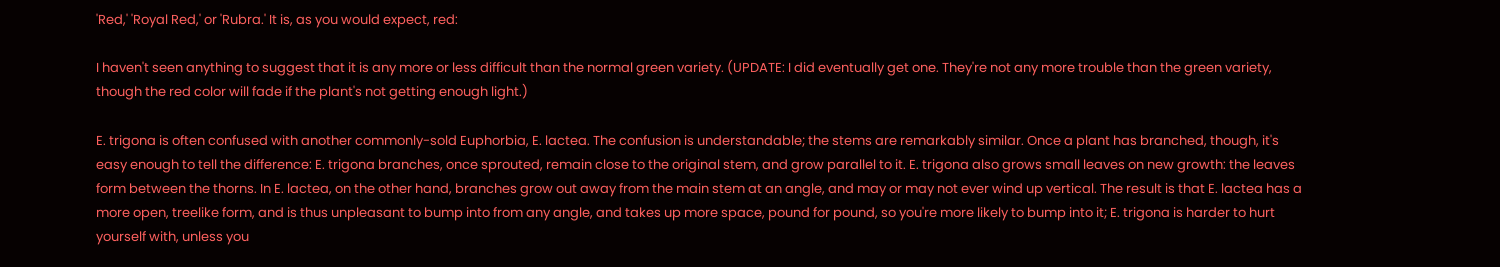'Red,' 'Royal Red,' or 'Rubra.' It is, as you would expect, red:

I haven't seen anything to suggest that it is any more or less difficult than the normal green variety. (UPDATE: I did eventually get one. They're not any more trouble than the green variety, though the red color will fade if the plant's not getting enough light.)

E. trigona is often confused with another commonly-sold Euphorbia, E. lactea. The confusion is understandable; the stems are remarkably similar. Once a plant has branched, though, it's easy enough to tell the difference: E. trigona branches, once sprouted, remain close to the original stem, and grow parallel to it. E. trigona also grows small leaves on new growth: the leaves form between the thorns. In E. lactea, on the other hand, branches grow out away from the main stem at an angle, and may or may not ever wind up vertical. The result is that E. lactea has a more open, treelike form, and is thus unpleasant to bump into from any angle, and takes up more space, pound for pound, so you're more likely to bump into it; E. trigona is harder to hurt yourself with, unless you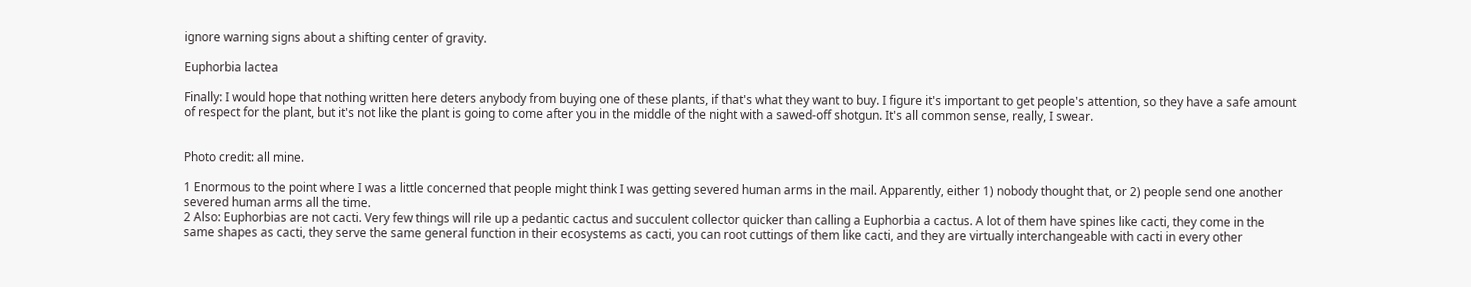ignore warning signs about a shifting center of gravity.

Euphorbia lactea

Finally: I would hope that nothing written here deters anybody from buying one of these plants, if that's what they want to buy. I figure it's important to get people's attention, so they have a safe amount of respect for the plant, but it's not like the plant is going to come after you in the middle of the night with a sawed-off shotgun. It's all common sense, really, I swear.


Photo credit: all mine.

1 Enormous to the point where I was a little concerned that people might think I was getting severed human arms in the mail. Apparently, either 1) nobody thought that, or 2) people send one another severed human arms all the time.
2 Also: Euphorbias are not cacti. Very few things will rile up a pedantic cactus and succulent collector quicker than calling a Euphorbia a cactus. A lot of them have spines like cacti, they come in the same shapes as cacti, they serve the same general function in their ecosystems as cacti, you can root cuttings of them like cacti, and they are virtually interchangeable with cacti in every other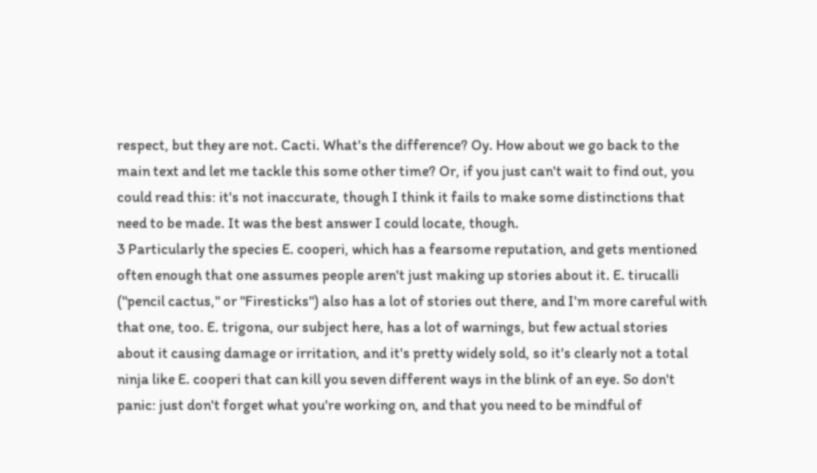respect, but they are not. Cacti. What's the difference? Oy. How about we go back to the main text and let me tackle this some other time? Or, if you just can't wait to find out, you could read this: it's not inaccurate, though I think it fails to make some distinctions that need to be made. It was the best answer I could locate, though.
3 Particularly the species E. cooperi, which has a fearsome reputation, and gets mentioned often enough that one assumes people aren't just making up stories about it. E. tirucalli ("pencil cactus," or "Firesticks") also has a lot of stories out there, and I'm more careful with that one, too. E. trigona, our subject here, has a lot of warnings, but few actual stories about it causing damage or irritation, and it's pretty widely sold, so it's clearly not a total ninja like E. cooperi that can kill you seven different ways in the blink of an eye. So don't panic: just don't forget what you're working on, and that you need to be mindful of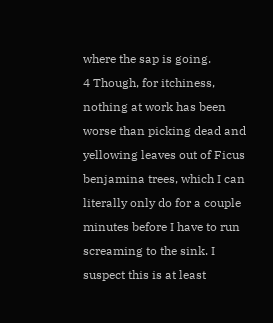where the sap is going.
4 Though, for itchiness, nothing at work has been worse than picking dead and yellowing leaves out of Ficus benjamina trees, which I can literally only do for a couple minutes before I have to run screaming to the sink. I suspect this is at least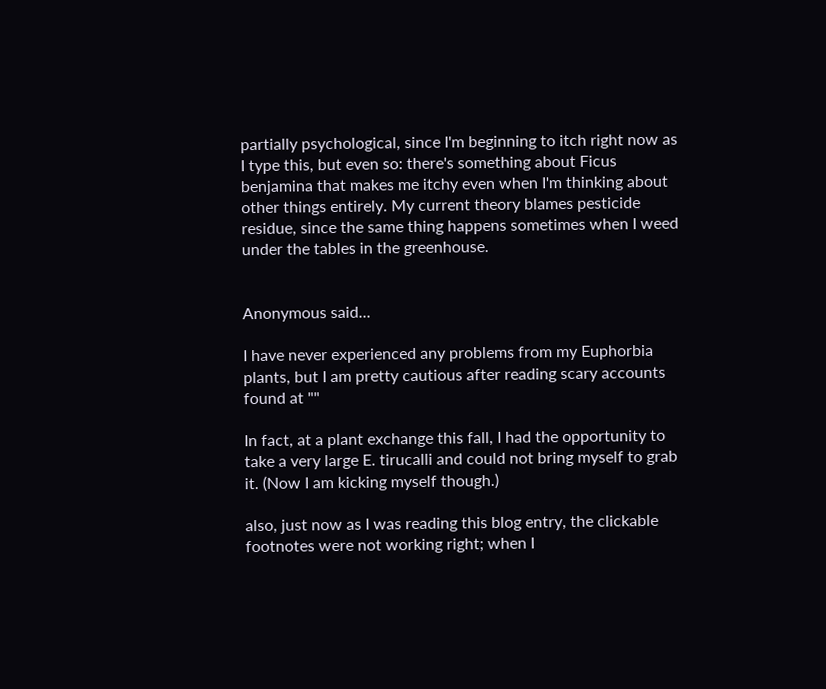partially psychological, since I'm beginning to itch right now as I type this, but even so: there's something about Ficus benjamina that makes me itchy even when I'm thinking about other things entirely. My current theory blames pesticide residue, since the same thing happens sometimes when I weed under the tables in the greenhouse.


Anonymous said...

I have never experienced any problems from my Euphorbia plants, but I am pretty cautious after reading scary accounts found at ""

In fact, at a plant exchange this fall, I had the opportunity to take a very large E. tirucalli and could not bring myself to grab it. (Now I am kicking myself though.)

also, just now as I was reading this blog entry, the clickable footnotes were not working right; when I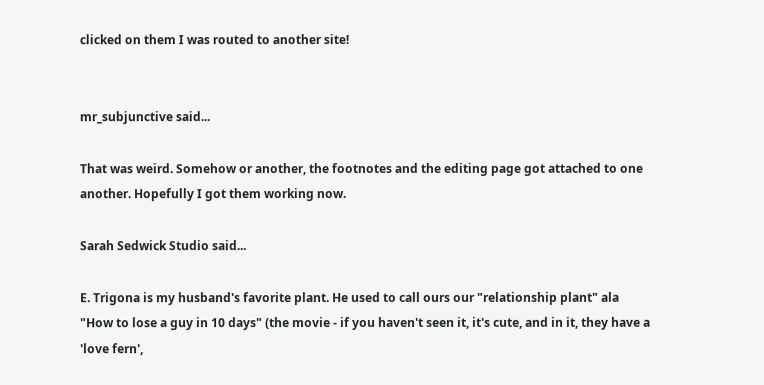clicked on them I was routed to another site!


mr_subjunctive said...

That was weird. Somehow or another, the footnotes and the editing page got attached to one another. Hopefully I got them working now.

Sarah Sedwick Studio said...

E. Trigona is my husband's favorite plant. He used to call ours our "relationship plant" ala "How to lose a guy in 10 days" (the movie - if you haven't seen it, it's cute, and in it, they have a 'love fern',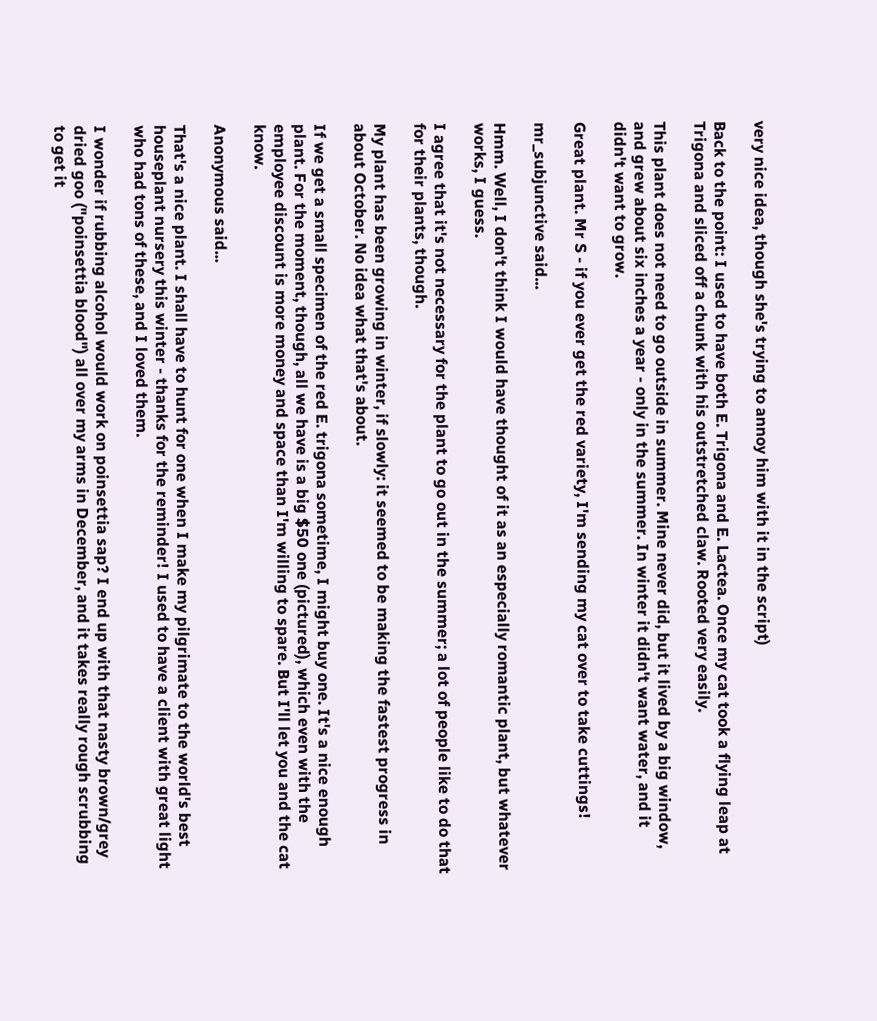very nice idea, though she's trying to annoy him with it in the script)

Back to the point: I used to have both E. Trigona and E. Lactea. Once my cat took a flying leap at Trigona and sliced off a chunk with his outstretched claw. Rooted very easily.

This plant does not need to go outside in summer. Mine never did, but it lived by a big window, and grew about six inches a year - only in the summer. In winter it didn't want water, and it didn't want to grow.

Great plant. Mr S - if you ever get the red variety, I'm sending my cat over to take cuttings!

mr_subjunctive said...

Hmm. Well, I don't think I would have thought of it as an especially romantic plant, but whatever works, I guess.

I agree that it's not necessary for the plant to go out in the summer; a lot of people like to do that for their plants, though.

My plant has been growing in winter, if slowly: it seemed to be making the fastest progress in about October. No idea what that's about.

If we get a small specimen of the red E. trigona sometime, I might buy one. It's a nice enough plant. For the moment, though, all we have is a big $50 one (pictured), which even with the employee discount is more money and space than I'm willing to spare. But I'll let you and the cat know.

Anonymous said...

That's a nice plant. I shall have to hunt for one when I make my pilgrimate to the world's best houseplant nursery this winter - thanks for the reminder! I used to have a client with great light who had tons of these, and I loved them.

I wonder if rubbing alcohol would work on poinsettia sap? I end up with that nasty brown/grey dried goo ("poinsettia blood") all over my arms in December, and it takes really rough scrubbing to get it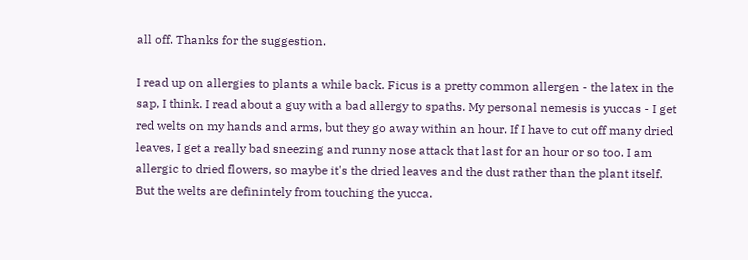all off. Thanks for the suggestion.

I read up on allergies to plants a while back. Ficus is a pretty common allergen - the latex in the sap, I think. I read about a guy with a bad allergy to spaths. My personal nemesis is yuccas - I get red welts on my hands and arms, but they go away within an hour. If I have to cut off many dried leaves, I get a really bad sneezing and runny nose attack that last for an hour or so too. I am allergic to dried flowers, so maybe it's the dried leaves and the dust rather than the plant itself. But the welts are definintely from touching the yucca.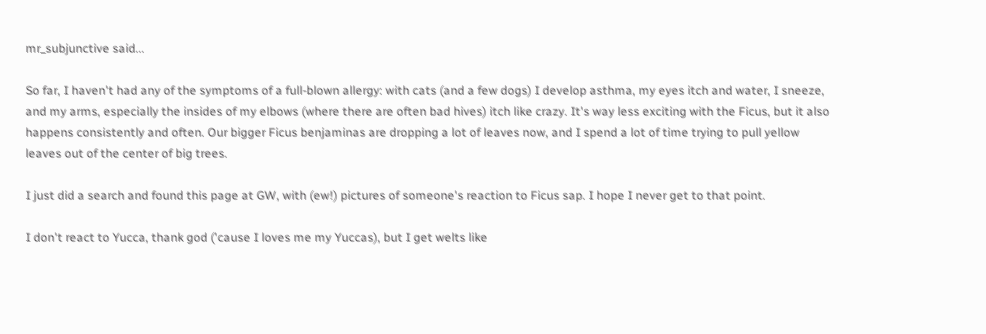mr_subjunctive said...

So far, I haven't had any of the symptoms of a full-blown allergy: with cats (and a few dogs) I develop asthma, my eyes itch and water, I sneeze, and my arms, especially the insides of my elbows (where there are often bad hives) itch like crazy. It's way less exciting with the Ficus, but it also happens consistently and often. Our bigger Ficus benjaminas are dropping a lot of leaves now, and I spend a lot of time trying to pull yellow leaves out of the center of big trees.

I just did a search and found this page at GW, with (ew!) pictures of someone's reaction to Ficus sap. I hope I never get to that point.

I don't react to Yucca, thank god ('cause I loves me my Yuccas), but I get welts like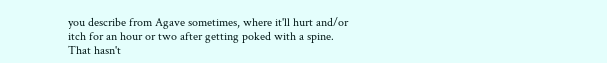you describe from Agave sometimes, where it'll hurt and/or itch for an hour or two after getting poked with a spine. That hasn't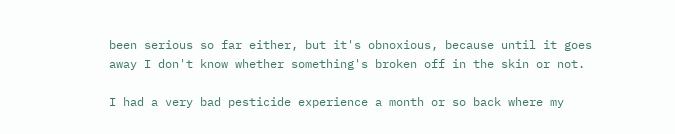been serious so far either, but it's obnoxious, because until it goes away I don't know whether something's broken off in the skin or not.

I had a very bad pesticide experience a month or so back where my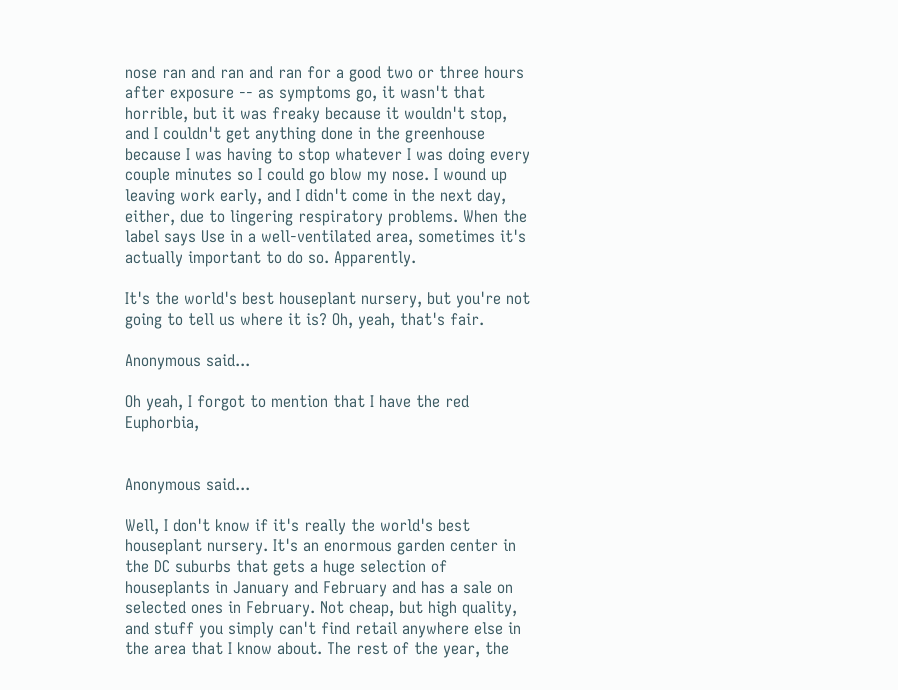nose ran and ran and ran for a good two or three hours after exposure -- as symptoms go, it wasn't that horrible, but it was freaky because it wouldn't stop, and I couldn't get anything done in the greenhouse because I was having to stop whatever I was doing every couple minutes so I could go blow my nose. I wound up leaving work early, and I didn't come in the next day, either, due to lingering respiratory problems. When the label says Use in a well-ventilated area, sometimes it's actually important to do so. Apparently.

It's the world's best houseplant nursery, but you're not going to tell us where it is? Oh, yeah, that's fair.

Anonymous said...

Oh yeah, I forgot to mention that I have the red Euphorbia,


Anonymous said...

Well, I don't know if it's really the world's best houseplant nursery. It's an enormous garden center in the DC suburbs that gets a huge selection of houseplants in January and February and has a sale on selected ones in February. Not cheap, but high quality, and stuff you simply can't find retail anywhere else in the area that I know about. The rest of the year, the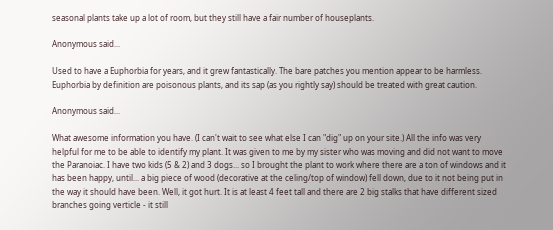seasonal plants take up a lot of room, but they still have a fair number of houseplants.

Anonymous said...

Used to have a Euphorbia for years, and it grew fantastically. The bare patches you mention appear to be harmless.
Euphorbia by definition are poisonous plants, and its sap (as you rightly say) should be treated with great caution.

Anonymous said...

What awesome information you have. (I can't wait to see what else I can "dig" up on your site.) All the info was very helpful for me to be able to identify my plant. It was given to me by my sister who was moving and did not want to move the Paranoiac. I have two kids (5 & 2) and 3 dogs... so I brought the plant to work where there are a ton of windows and it has been happy, until... a big piece of wood (decorative at the celing/top of window) fell down, due to it not being put in the way it should have been. Well, it got hurt. It is at least 4 feet tall and there are 2 big stalks that have different sized branches going verticle - it still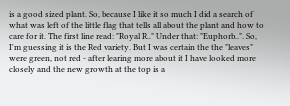is a good sized plant. So, because I like it so much I did a search of what was left of the little flag that tells all about the plant and how to care for it. The first line read: "Royal R.." Under that: "Euphorb..". So, I'm guessing it is the Red variety. But I was certain the the "leaves" were green, not red - after learing more about it I have looked more closely and the new growth at the top is a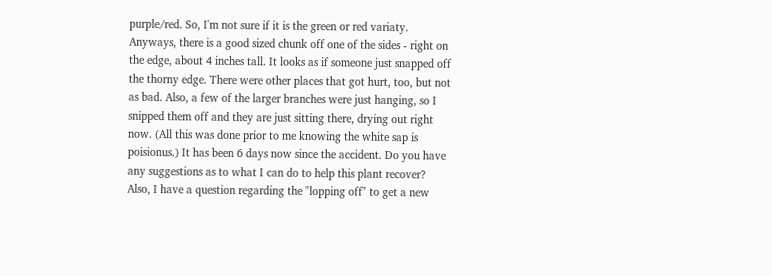purple/red. So, I'm not sure if it is the green or red variaty.
Anyways, there is a good sized chunk off one of the sides - right on the edge, about 4 inches tall. It looks as if someone just snapped off the thorny edge. There were other places that got hurt, too, but not as bad. Also, a few of the larger branches were just hanging, so I snipped them off and they are just sitting there, drying out right now. (All this was done prior to me knowing the white sap is poisionus.) It has been 6 days now since the accident. Do you have any suggestions as to what I can do to help this plant recover?
Also, I have a question regarding the "lopping off" to get a new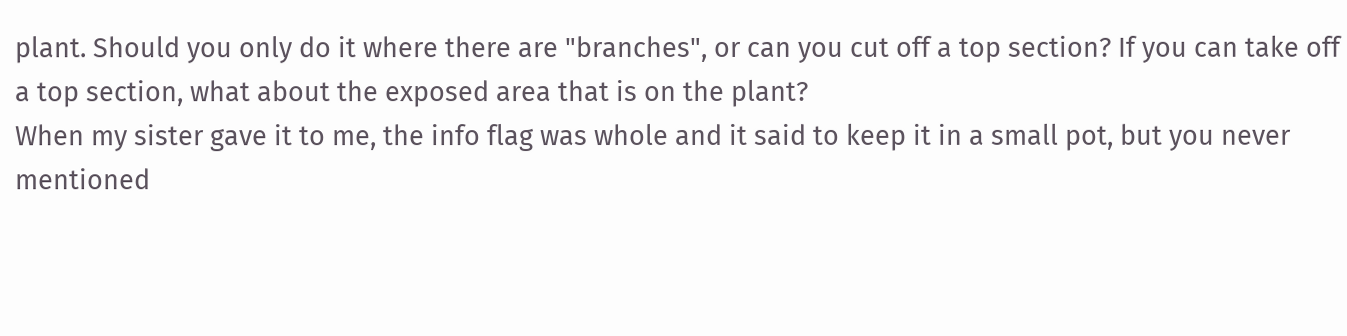plant. Should you only do it where there are "branches", or can you cut off a top section? If you can take off a top section, what about the exposed area that is on the plant?
When my sister gave it to me, the info flag was whole and it said to keep it in a small pot, but you never mentioned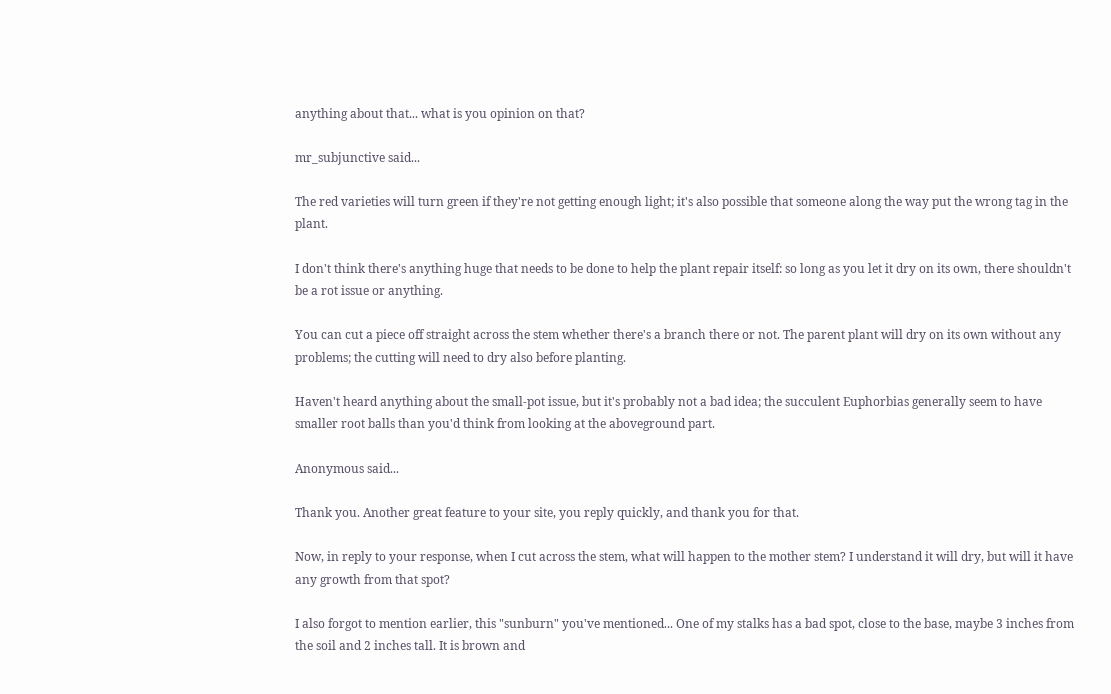anything about that... what is you opinion on that?

mr_subjunctive said...

The red varieties will turn green if they're not getting enough light; it's also possible that someone along the way put the wrong tag in the plant.

I don't think there's anything huge that needs to be done to help the plant repair itself: so long as you let it dry on its own, there shouldn't be a rot issue or anything.

You can cut a piece off straight across the stem whether there's a branch there or not. The parent plant will dry on its own without any problems; the cutting will need to dry also before planting.

Haven't heard anything about the small-pot issue, but it's probably not a bad idea; the succulent Euphorbias generally seem to have smaller root balls than you'd think from looking at the aboveground part.

Anonymous said...

Thank you. Another great feature to your site, you reply quickly, and thank you for that.

Now, in reply to your response, when I cut across the stem, what will happen to the mother stem? I understand it will dry, but will it have any growth from that spot?

I also forgot to mention earlier, this "sunburn" you've mentioned... One of my stalks has a bad spot, close to the base, maybe 3 inches from the soil and 2 inches tall. It is brown and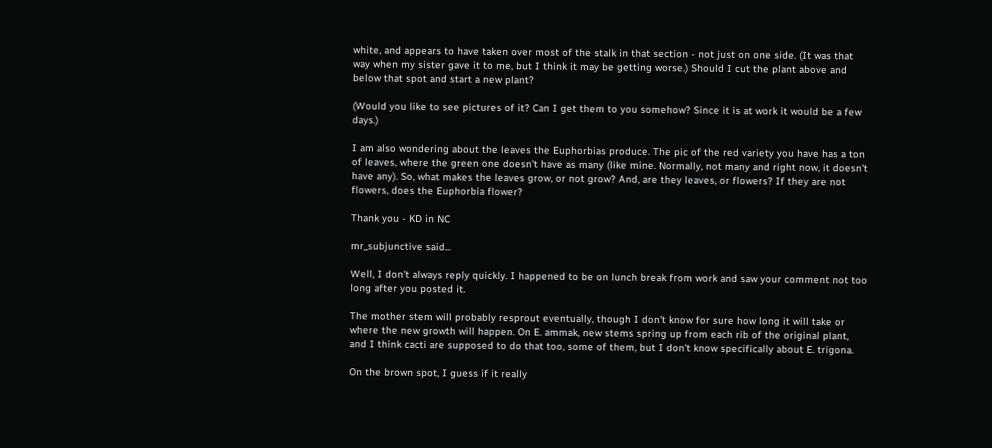white, and appears to have taken over most of the stalk in that section - not just on one side. (It was that way when my sister gave it to me, but I think it may be getting worse.) Should I cut the plant above and below that spot and start a new plant?

(Would you like to see pictures of it? Can I get them to you somehow? Since it is at work it would be a few days.)

I am also wondering about the leaves the Euphorbias produce. The pic of the red variety you have has a ton of leaves, where the green one doesn't have as many (like mine. Normally, not many and right now, it doesn't have any). So, what makes the leaves grow, or not grow? And, are they leaves, or flowers? If they are not flowers, does the Euphorbia flower?

Thank you - KD in NC

mr_subjunctive said...

Well, I don't always reply quickly. I happened to be on lunch break from work and saw your comment not too long after you posted it.

The mother stem will probably resprout eventually, though I don't know for sure how long it will take or where the new growth will happen. On E. ammak, new stems spring up from each rib of the original plant, and I think cacti are supposed to do that too, some of them, but I don't know specifically about E. trigona.

On the brown spot, I guess if it really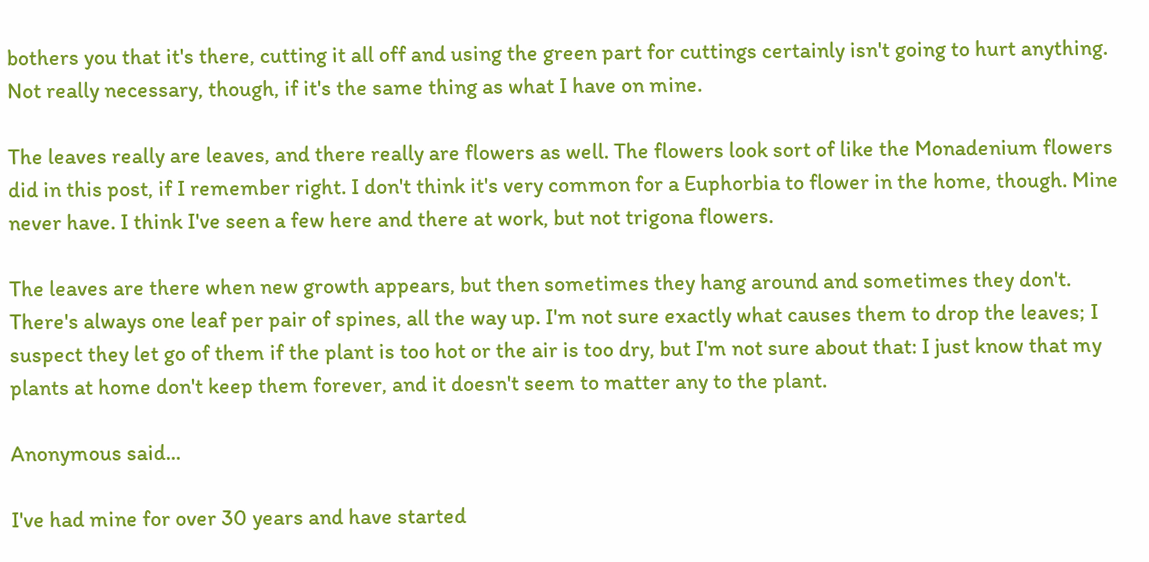bothers you that it's there, cutting it all off and using the green part for cuttings certainly isn't going to hurt anything. Not really necessary, though, if it's the same thing as what I have on mine.

The leaves really are leaves, and there really are flowers as well. The flowers look sort of like the Monadenium flowers did in this post, if I remember right. I don't think it's very common for a Euphorbia to flower in the home, though. Mine never have. I think I've seen a few here and there at work, but not trigona flowers.

The leaves are there when new growth appears, but then sometimes they hang around and sometimes they don't. There's always one leaf per pair of spines, all the way up. I'm not sure exactly what causes them to drop the leaves; I suspect they let go of them if the plant is too hot or the air is too dry, but I'm not sure about that: I just know that my plants at home don't keep them forever, and it doesn't seem to matter any to the plant.

Anonymous said...

I've had mine for over 30 years and have started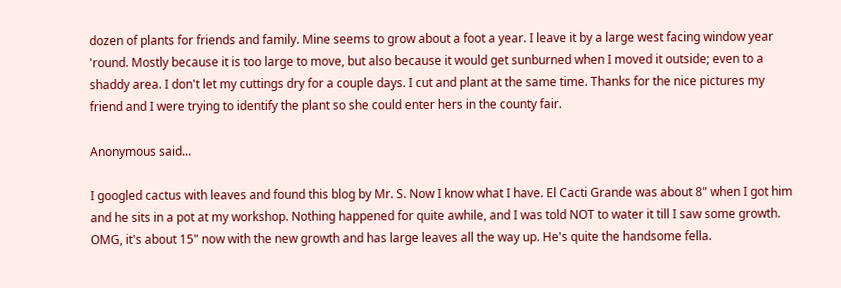dozen of plants for friends and family. Mine seems to grow about a foot a year. I leave it by a large west facing window year 'round. Mostly because it is too large to move, but also because it would get sunburned when I moved it outside; even to a shaddy area. I don't let my cuttings dry for a couple days. I cut and plant at the same time. Thanks for the nice pictures my friend and I were trying to identify the plant so she could enter hers in the county fair.

Anonymous said...

I googled cactus with leaves and found this blog by Mr. S. Now I know what I have. El Cacti Grande was about 8" when I got him and he sits in a pot at my workshop. Nothing happened for quite awhile, and I was told NOT to water it till I saw some growth. OMG, it's about 15" now with the new growth and has large leaves all the way up. He's quite the handsome fella.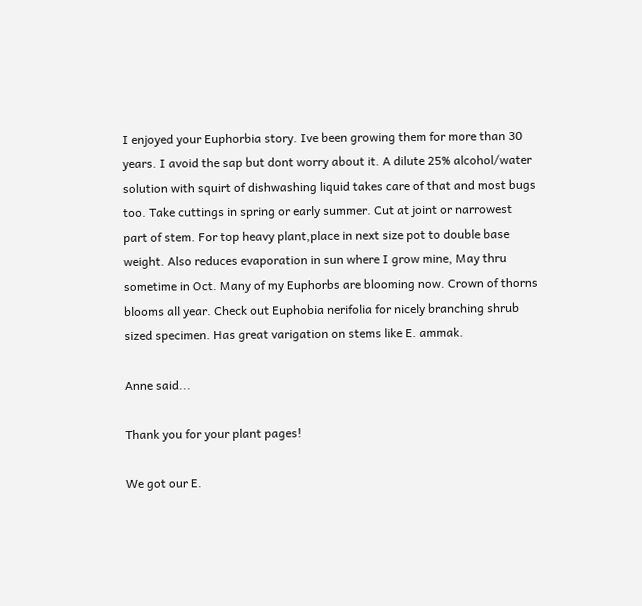I enjoyed your Euphorbia story. Ive been growing them for more than 30 years. I avoid the sap but dont worry about it. A dilute 25% alcohol/water solution with squirt of dishwashing liquid takes care of that and most bugs too. Take cuttings in spring or early summer. Cut at joint or narrowest part of stem. For top heavy plant,place in next size pot to double base weight. Also reduces evaporation in sun where I grow mine, May thru sometime in Oct. Many of my Euphorbs are blooming now. Crown of thorns blooms all year. Check out Euphobia nerifolia for nicely branching shrub sized specimen. Has great varigation on stems like E. ammak.

Anne said...

Thank you for your plant pages!

We got our E.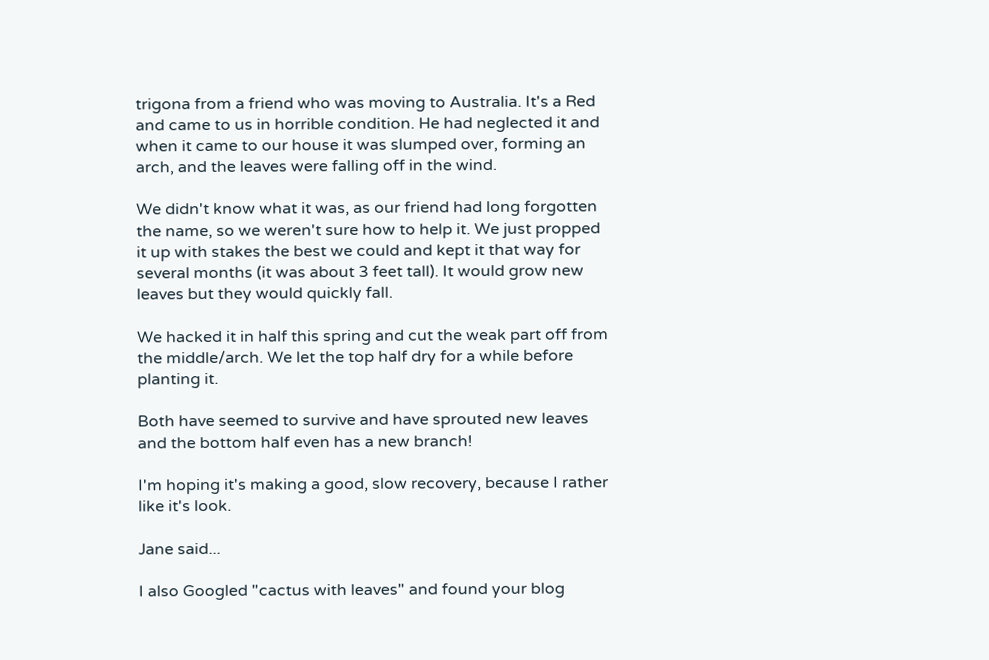trigona from a friend who was moving to Australia. It's a Red and came to us in horrible condition. He had neglected it and when it came to our house it was slumped over, forming an arch, and the leaves were falling off in the wind.

We didn't know what it was, as our friend had long forgotten the name, so we weren't sure how to help it. We just propped it up with stakes the best we could and kept it that way for several months (it was about 3 feet tall). It would grow new leaves but they would quickly fall.

We hacked it in half this spring and cut the weak part off from the middle/arch. We let the top half dry for a while before planting it.

Both have seemed to survive and have sprouted new leaves and the bottom half even has a new branch!

I'm hoping it's making a good, slow recovery, because I rather like it's look.

Jane said...

I also Googled "cactus with leaves" and found your blog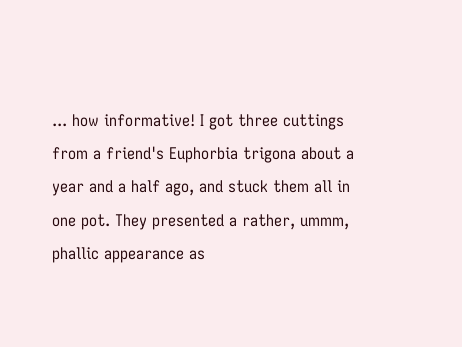... how informative! I got three cuttings from a friend's Euphorbia trigona about a year and a half ago, and stuck them all in one pot. They presented a rather, ummm, phallic appearance as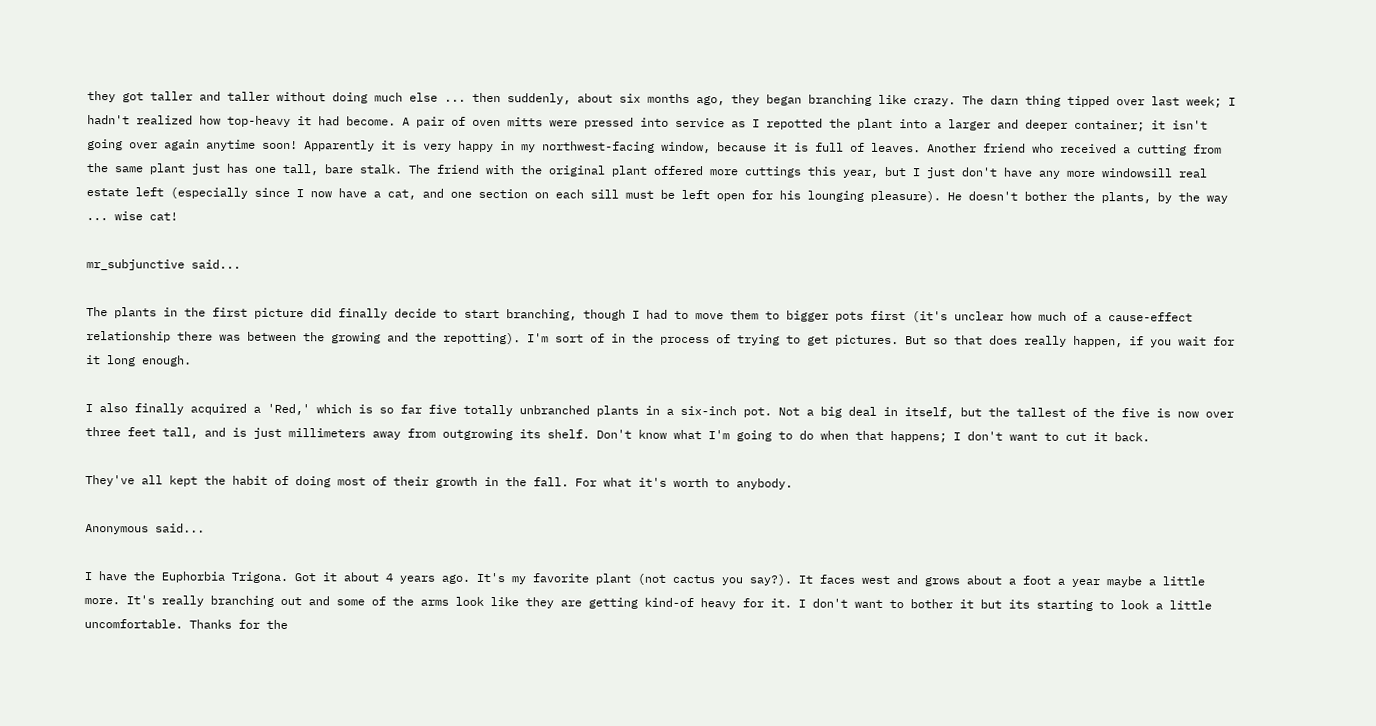they got taller and taller without doing much else ... then suddenly, about six months ago, they began branching like crazy. The darn thing tipped over last week; I hadn't realized how top-heavy it had become. A pair of oven mitts were pressed into service as I repotted the plant into a larger and deeper container; it isn't going over again anytime soon! Apparently it is very happy in my northwest-facing window, because it is full of leaves. Another friend who received a cutting from the same plant just has one tall, bare stalk. The friend with the original plant offered more cuttings this year, but I just don't have any more windowsill real estate left (especially since I now have a cat, and one section on each sill must be left open for his lounging pleasure). He doesn't bother the plants, by the way ... wise cat!

mr_subjunctive said...

The plants in the first picture did finally decide to start branching, though I had to move them to bigger pots first (it's unclear how much of a cause-effect relationship there was between the growing and the repotting). I'm sort of in the process of trying to get pictures. But so that does really happen, if you wait for it long enough.

I also finally acquired a 'Red,' which is so far five totally unbranched plants in a six-inch pot. Not a big deal in itself, but the tallest of the five is now over three feet tall, and is just millimeters away from outgrowing its shelf. Don't know what I'm going to do when that happens; I don't want to cut it back.

They've all kept the habit of doing most of their growth in the fall. For what it's worth to anybody.

Anonymous said...

I have the Euphorbia Trigona. Got it about 4 years ago. It's my favorite plant (not cactus you say?). It faces west and grows about a foot a year maybe a little more. It's really branching out and some of the arms look like they are getting kind-of heavy for it. I don't want to bother it but its starting to look a little uncomfortable. Thanks for the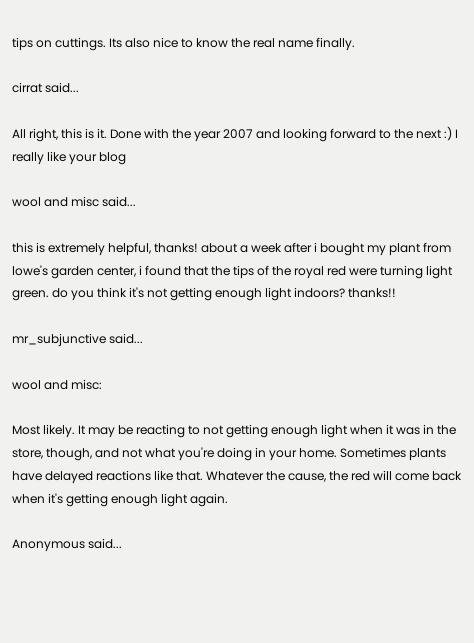tips on cuttings. Its also nice to know the real name finally.

cirrat said...

All right, this is it. Done with the year 2007 and looking forward to the next :) I really like your blog

wool and misc said...

this is extremely helpful, thanks! about a week after i bought my plant from lowe's garden center, i found that the tips of the royal red were turning light green. do you think it's not getting enough light indoors? thanks!!

mr_subjunctive said...

wool and misc:

Most likely. It may be reacting to not getting enough light when it was in the store, though, and not what you're doing in your home. Sometimes plants have delayed reactions like that. Whatever the cause, the red will come back when it's getting enough light again.

Anonymous said...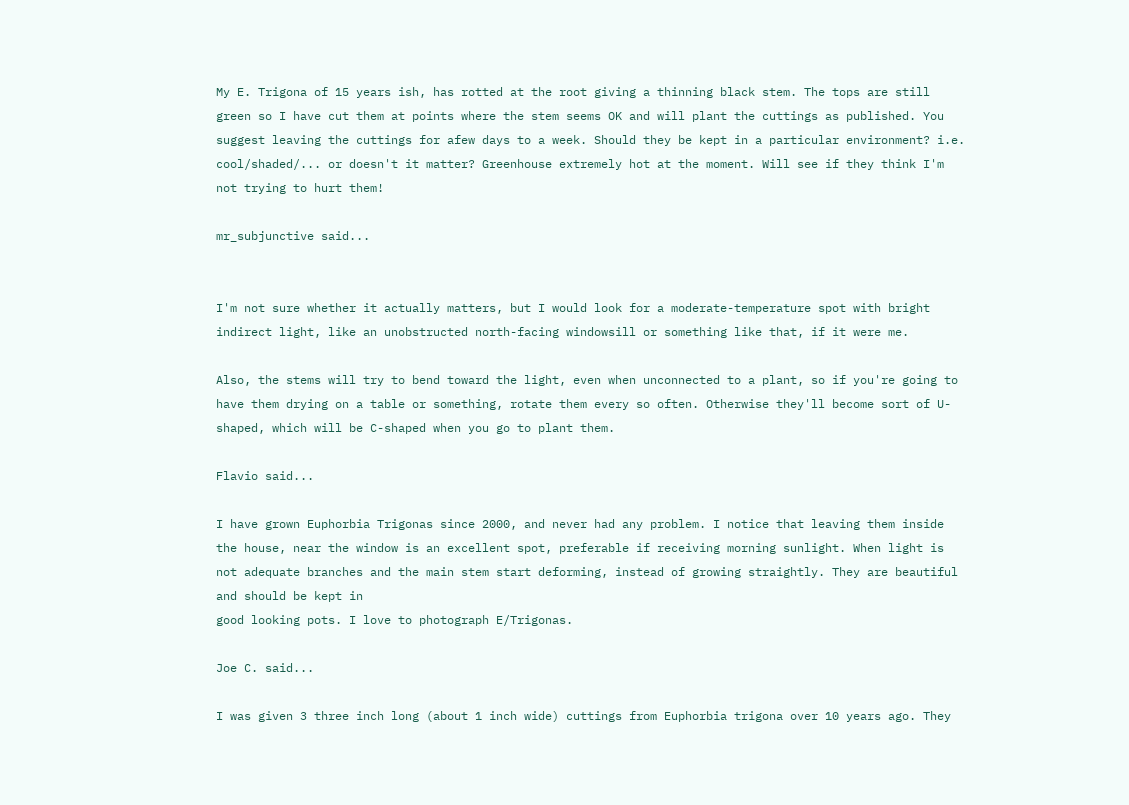My E. Trigona of 15 years ish, has rotted at the root giving a thinning black stem. The tops are still green so I have cut them at points where the stem seems OK and will plant the cuttings as published. You suggest leaving the cuttings for afew days to a week. Should they be kept in a particular environment? i.e. cool/shaded/... or doesn't it matter? Greenhouse extremely hot at the moment. Will see if they think I'm not trying to hurt them!

mr_subjunctive said...


I'm not sure whether it actually matters, but I would look for a moderate-temperature spot with bright indirect light, like an unobstructed north-facing windowsill or something like that, if it were me.

Also, the stems will try to bend toward the light, even when unconnected to a plant, so if you're going to have them drying on a table or something, rotate them every so often. Otherwise they'll become sort of U-shaped, which will be C-shaped when you go to plant them.

Flavio said...

I have grown Euphorbia Trigonas since 2000, and never had any problem. I notice that leaving them inside the house, near the window is an excellent spot, preferable if receiving morning sunlight. When light is not adequate branches and the main stem start deforming, instead of growing straightly. They are beautiful and should be kept in
good looking pots. I love to photograph E/Trigonas.

Joe C. said...

I was given 3 three inch long (about 1 inch wide) cuttings from Euphorbia trigona over 10 years ago. They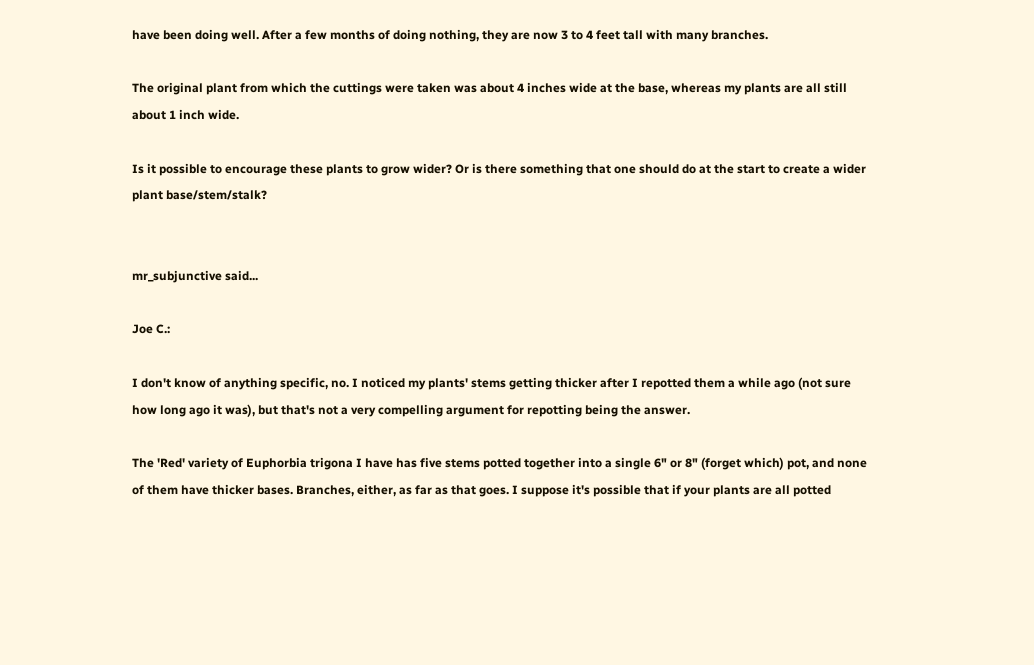have been doing well. After a few months of doing nothing, they are now 3 to 4 feet tall with many branches.

The original plant from which the cuttings were taken was about 4 inches wide at the base, whereas my plants are all still about 1 inch wide.

Is it possible to encourage these plants to grow wider? Or is there something that one should do at the start to create a wider plant base/stem/stalk?


mr_subjunctive said...

Joe C.:

I don't know of anything specific, no. I noticed my plants' stems getting thicker after I repotted them a while ago (not sure how long ago it was), but that's not a very compelling argument for repotting being the answer.

The 'Red' variety of Euphorbia trigona I have has five stems potted together into a single 6" or 8" (forget which) pot, and none of them have thicker bases. Branches, either, as far as that goes. I suppose it's possible that if your plants are all potted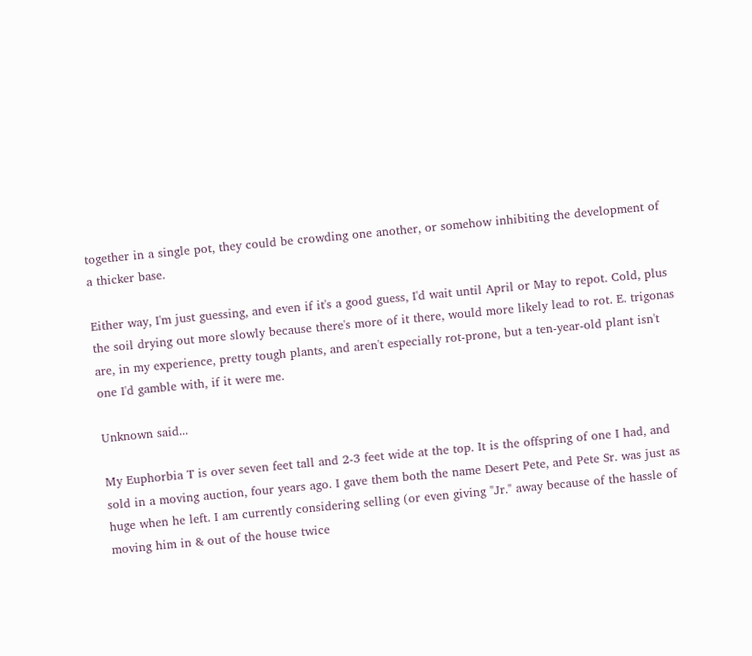together in a single pot, they could be crowding one another, or somehow inhibiting the development of a thicker base.

Either way, I'm just guessing, and even if it's a good guess, I'd wait until April or May to repot. Cold, plus the soil drying out more slowly because there's more of it there, would more likely lead to rot. E. trigonas are, in my experience, pretty tough plants, and aren't especially rot-prone, but a ten-year-old plant isn't one I'd gamble with, if it were me.

Unknown said...

My Euphorbia T is over seven feet tall and 2-3 feet wide at the top. It is the offspring of one I had, and sold in a moving auction, four years ago. I gave them both the name Desert Pete, and Pete Sr. was just as huge when he left. I am currently considering selling (or even giving "Jr." away because of the hassle of moving him in & out of the house twice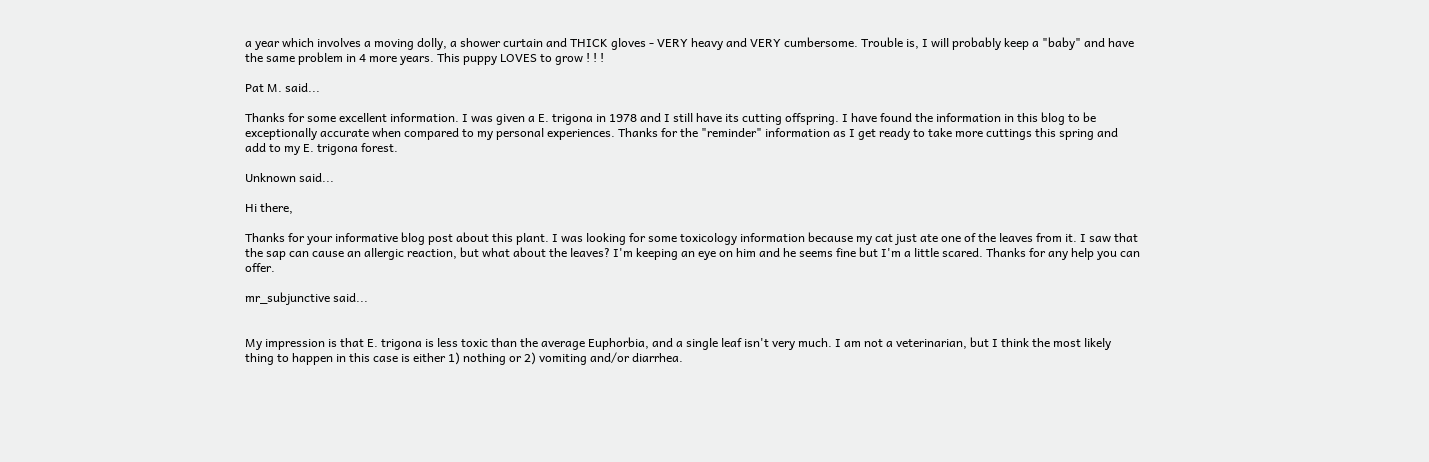a year which involves a moving dolly, a shower curtain and THICK gloves - VERY heavy and VERY cumbersome. Trouble is, I will probably keep a "baby" and have the same problem in 4 more years. This puppy LOVES to grow ! ! !

Pat M. said...

Thanks for some excellent information. I was given a E. trigona in 1978 and I still have its cutting offspring. I have found the information in this blog to be exceptionally accurate when compared to my personal experiences. Thanks for the "reminder" information as I get ready to take more cuttings this spring and add to my E. trigona forest.

Unknown said...

Hi there,

Thanks for your informative blog post about this plant. I was looking for some toxicology information because my cat just ate one of the leaves from it. I saw that the sap can cause an allergic reaction, but what about the leaves? I'm keeping an eye on him and he seems fine but I'm a little scared. Thanks for any help you can offer.

mr_subjunctive said...


My impression is that E. trigona is less toxic than the average Euphorbia, and a single leaf isn't very much. I am not a veterinarian, but I think the most likely thing to happen in this case is either 1) nothing or 2) vomiting and/or diarrhea.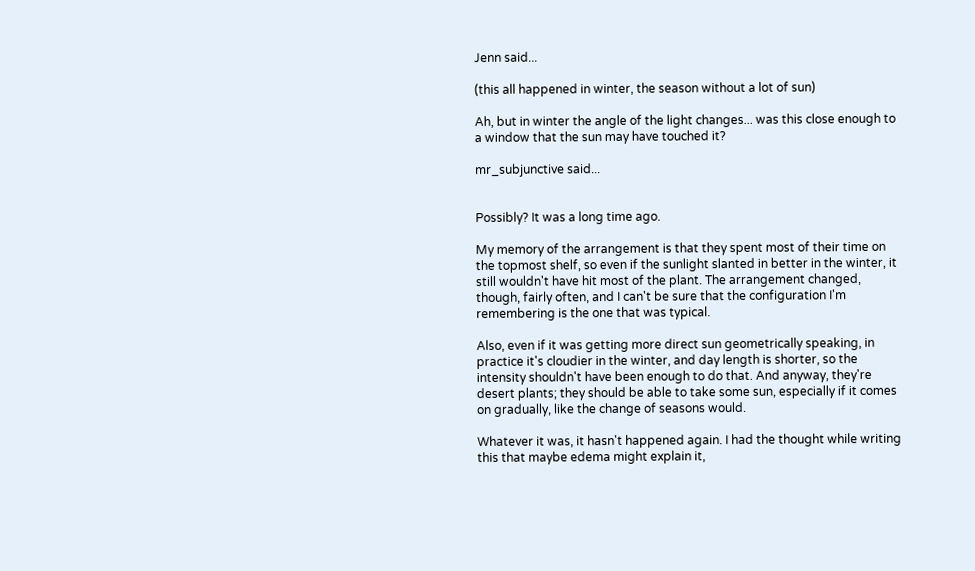Jenn said...

(this all happened in winter, the season without a lot of sun)

Ah, but in winter the angle of the light changes... was this close enough to a window that the sun may have touched it?

mr_subjunctive said...


Possibly? It was a long time ago.

My memory of the arrangement is that they spent most of their time on the topmost shelf, so even if the sunlight slanted in better in the winter, it still wouldn't have hit most of the plant. The arrangement changed, though, fairly often, and I can't be sure that the configuration I'm remembering is the one that was typical.

Also, even if it was getting more direct sun geometrically speaking, in practice it's cloudier in the winter, and day length is shorter, so the intensity shouldn't have been enough to do that. And anyway, they're desert plants; they should be able to take some sun, especially if it comes on gradually, like the change of seasons would.

Whatever it was, it hasn't happened again. I had the thought while writing this that maybe edema might explain it,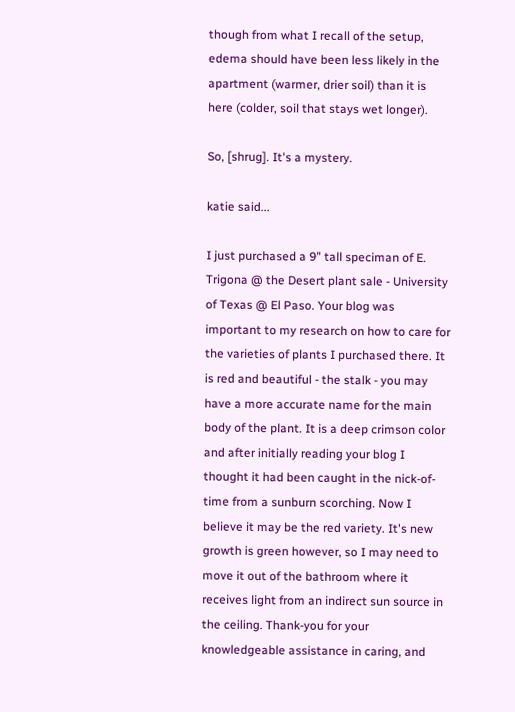though from what I recall of the setup, edema should have been less likely in the apartment (warmer, drier soil) than it is here (colder, soil that stays wet longer).

So, [shrug]. It's a mystery.

katie said...

I just purchased a 9" tall speciman of E. Trigona @ the Desert plant sale - University of Texas @ El Paso. Your blog was important to my research on how to care for the varieties of plants I purchased there. It is red and beautiful - the stalk - you may have a more accurate name for the main body of the plant. It is a deep crimson color and after initially reading your blog I thought it had been caught in the nick-of-time from a sunburn scorching. Now I believe it may be the red variety. It's new growth is green however, so I may need to move it out of the bathroom where it receives light from an indirect sun source in the ceiling. Thank-you for your knowledgeable assistance in caring, and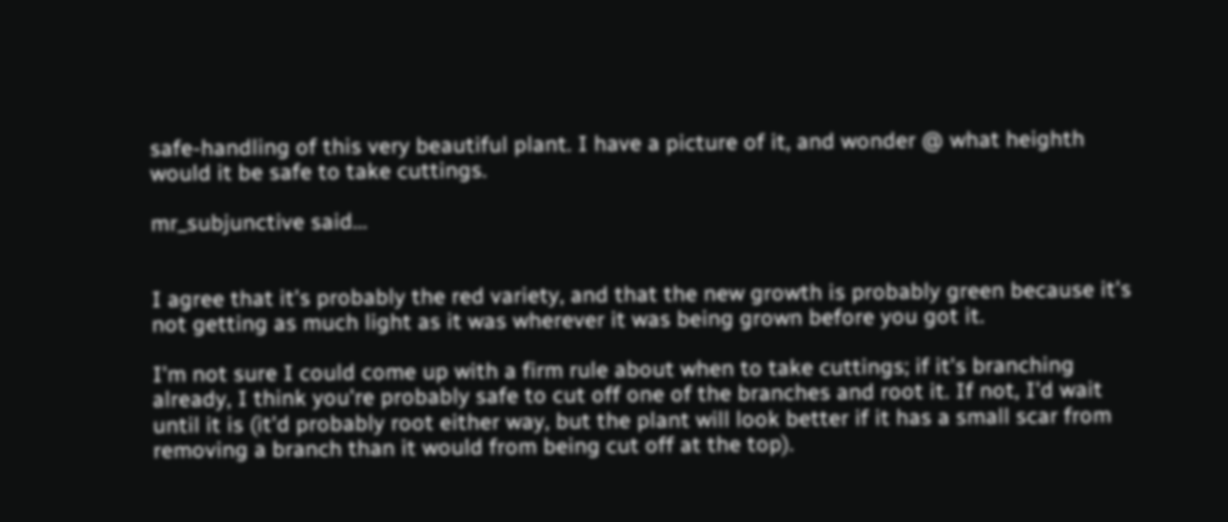safe-handling of this very beautiful plant. I have a picture of it, and wonder @ what heighth would it be safe to take cuttings.

mr_subjunctive said...


I agree that it's probably the red variety, and that the new growth is probably green because it's not getting as much light as it was wherever it was being grown before you got it.

I'm not sure I could come up with a firm rule about when to take cuttings; if it's branching already, I think you're probably safe to cut off one of the branches and root it. If not, I'd wait until it is (it'd probably root either way, but the plant will look better if it has a small scar from removing a branch than it would from being cut off at the top).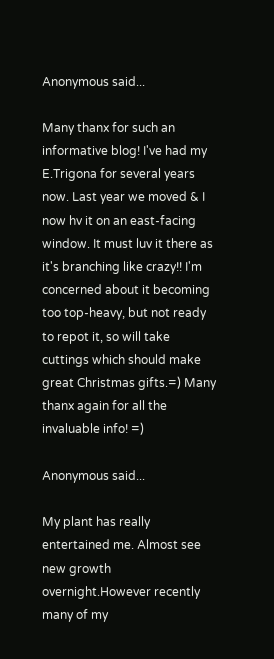Anonymous said...

Many thanx for such an informative blog! I've had my E.Trigona for several years now. Last year we moved & I now hv it on an east-facing window. It must luv it there as it's branching like crazy!! I'm concerned about it becoming too top-heavy, but not ready to repot it, so will take cuttings which should make great Christmas gifts.=) Many thanx again for all the invaluable info! =)

Anonymous said...

My plant has really entertained me. Almost see new growth overnight.However recently many of my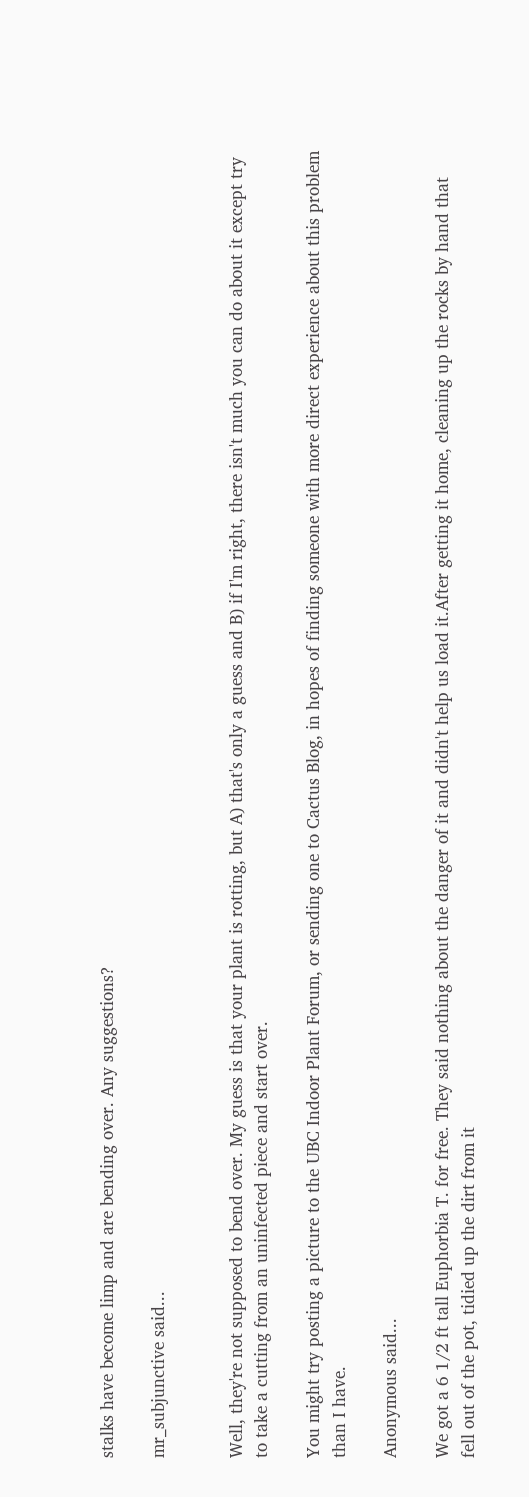stalks have become limp and are bending over. Any suggestions?

mr_subjunctive said...


Well, they're not supposed to bend over. My guess is that your plant is rotting, but A) that's only a guess and B) if I'm right, there isn't much you can do about it except try to take a cutting from an uninfected piece and start over.

You might try posting a picture to the UBC Indoor Plant Forum, or sending one to Cactus Blog, in hopes of finding someone with more direct experience about this problem than I have.

Anonymous said...

We got a 6 1/2 ft tall Euphorbia T. for free. They said nothing about the danger of it and didn't help us load it.After getting it home, cleaning up the rocks by hand that fell out of the pot, tidied up the dirt from it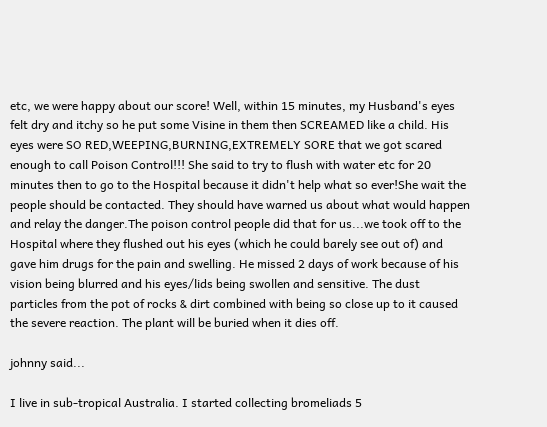etc, we were happy about our score! Well, within 15 minutes, my Husband's eyes felt dry and itchy so he put some Visine in them then SCREAMED like a child. His eyes were SO RED,WEEPING,BURNING,EXTREMELY SORE that we got scared enough to call Poison Control!!! She said to try to flush with water etc for 20 minutes then to go to the Hospital because it didn't help what so ever!She wait the people should be contacted. They should have warned us about what would happen and relay the danger.The poison control people did that for us...we took off to the Hospital where they flushed out his eyes (which he could barely see out of) and gave him drugs for the pain and swelling. He missed 2 days of work because of his vision being blurred and his eyes/lids being swollen and sensitive. The dust particles from the pot of rocks & dirt combined with being so close up to it caused the severe reaction. The plant will be buried when it dies off.

johnny said...

I live in sub-tropical Australia. I started collecting bromeliads 5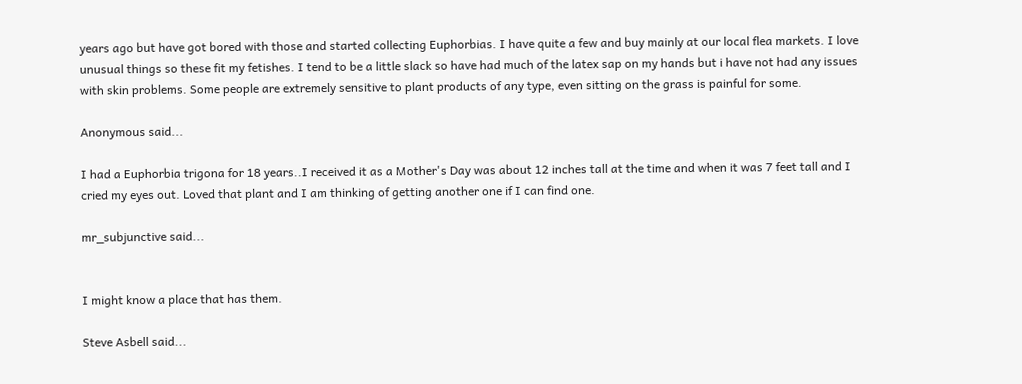years ago but have got bored with those and started collecting Euphorbias. I have quite a few and buy mainly at our local flea markets. I love unusual things so these fit my fetishes. I tend to be a little slack so have had much of the latex sap on my hands but i have not had any issues with skin problems. Some people are extremely sensitive to plant products of any type, even sitting on the grass is painful for some.

Anonymous said...

I had a Euphorbia trigona for 18 years..I received it as a Mother's Day was about 12 inches tall at the time and when it was 7 feet tall and I cried my eyes out. Loved that plant and I am thinking of getting another one if I can find one.

mr_subjunctive said...


I might know a place that has them.

Steve Asbell said...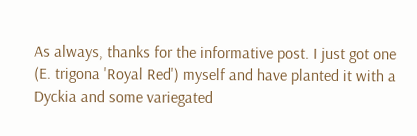As always, thanks for the informative post. I just got one (E. trigona 'Royal Red') myself and have planted it with a Dyckia and some variegated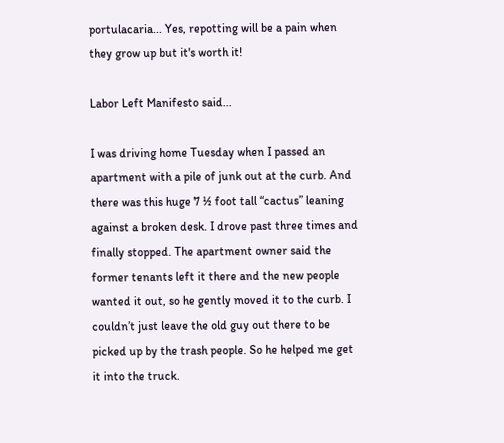portulacaria... Yes, repotting will be a pain when they grow up but it's worth it!

Labor Left Manifesto said...

I was driving home Tuesday when I passed an apartment with a pile of junk out at the curb. And there was this huge 7 ½ foot tall “cactus” leaning against a broken desk. I drove past three times and finally stopped. The apartment owner said the former tenants left it there and the new people wanted it out, so he gently moved it to the curb. I couldn’t just leave the old guy out there to be picked up by the trash people. So he helped me get it into the truck.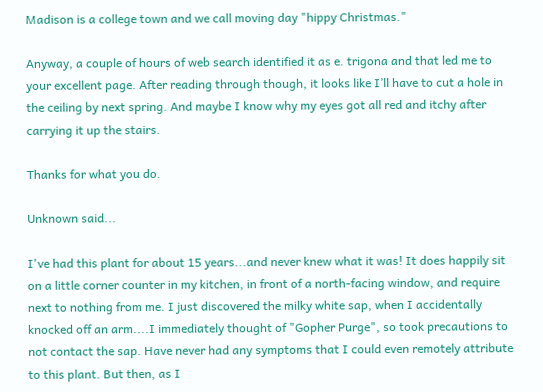Madison is a college town and we call moving day "hippy Christmas."

Anyway, a couple of hours of web search identified it as e. trigona and that led me to your excellent page. After reading through though, it looks like I’ll have to cut a hole in the ceiling by next spring. And maybe I know why my eyes got all red and itchy after carrying it up the stairs.

Thanks for what you do.

Unknown said...

I've had this plant for about 15 years...and never knew what it was! It does happily sit on a little corner counter in my kitchen, in front of a north-facing window, and require next to nothing from me. I just discovered the milky white sap, when I accidentally knocked off an arm....I immediately thought of "Gopher Purge", so took precautions to not contact the sap. Have never had any symptoms that I could even remotely attribute to this plant. But then, as I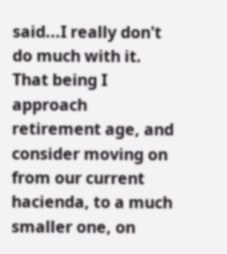said...I really don't do much with it.
That being I approach retirement age, and consider moving on from our current hacienda, to a much smaller one, on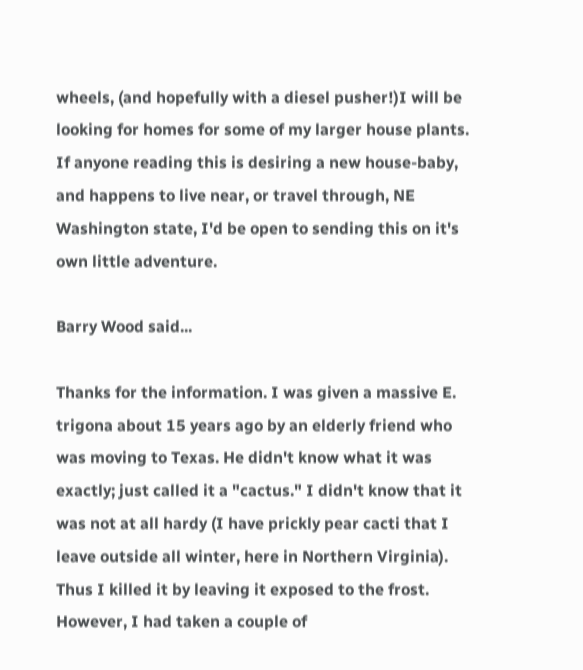wheels, (and hopefully with a diesel pusher!)I will be looking for homes for some of my larger house plants. If anyone reading this is desiring a new house-baby, and happens to live near, or travel through, NE Washington state, I'd be open to sending this on it's own little adventure.

Barry Wood said...

Thanks for the information. I was given a massive E. trigona about 15 years ago by an elderly friend who was moving to Texas. He didn't know what it was exactly; just called it a "cactus." I didn't know that it was not at all hardy (I have prickly pear cacti that I leave outside all winter, here in Northern Virginia). Thus I killed it by leaving it exposed to the frost. However, I had taken a couple of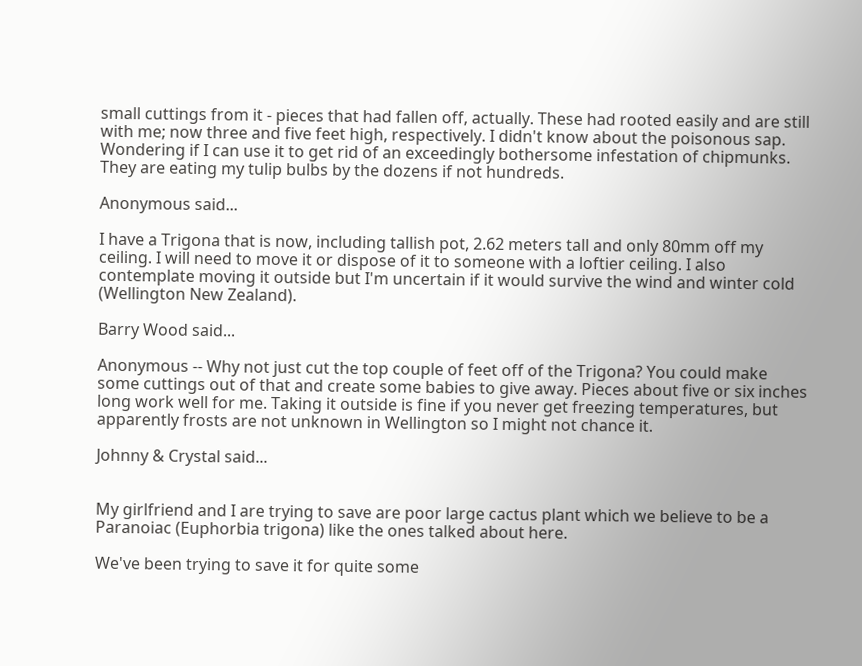small cuttings from it - pieces that had fallen off, actually. These had rooted easily and are still with me; now three and five feet high, respectively. I didn't know about the poisonous sap. Wondering if I can use it to get rid of an exceedingly bothersome infestation of chipmunks. They are eating my tulip bulbs by the dozens if not hundreds.

Anonymous said...

I have a Trigona that is now, including tallish pot, 2.62 meters tall and only 80mm off my ceiling. I will need to move it or dispose of it to someone with a loftier ceiling. I also contemplate moving it outside but I'm uncertain if it would survive the wind and winter cold (Wellington New Zealand).

Barry Wood said...

Anonymous -- Why not just cut the top couple of feet off of the Trigona? You could make some cuttings out of that and create some babies to give away. Pieces about five or six inches long work well for me. Taking it outside is fine if you never get freezing temperatures, but apparently frosts are not unknown in Wellington so I might not chance it.

Johnny & Crystal said...


My girlfriend and I are trying to save are poor large cactus plant which we believe to be a
Paranoiac (Euphorbia trigona) like the ones talked about here.

We've been trying to save it for quite some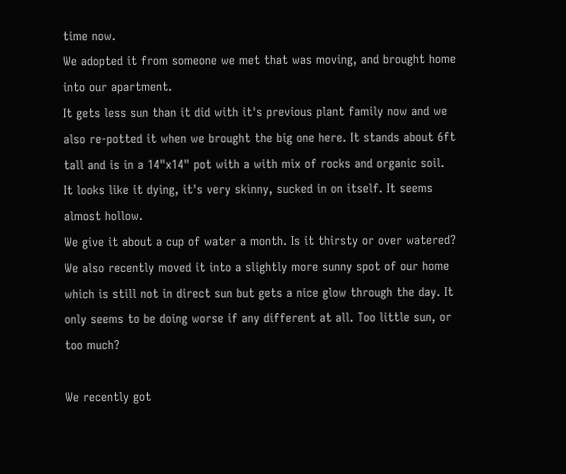time now.
We adopted it from someone we met that was moving, and brought home into our apartment.
It gets less sun than it did with it's previous plant family now and we also re-potted it when we brought the big one here. It stands about 6ft tall and is in a 14"x14" pot with a with mix of rocks and organic soil.
It looks like it dying, it's very skinny, sucked in on itself. It seems almost hollow.
We give it about a cup of water a month. Is it thirsty or over watered?
We also recently moved it into a slightly more sunny spot of our home which is still not in direct sun but gets a nice glow through the day. It only seems to be doing worse if any different at all. Too little sun, or too much?

We recently got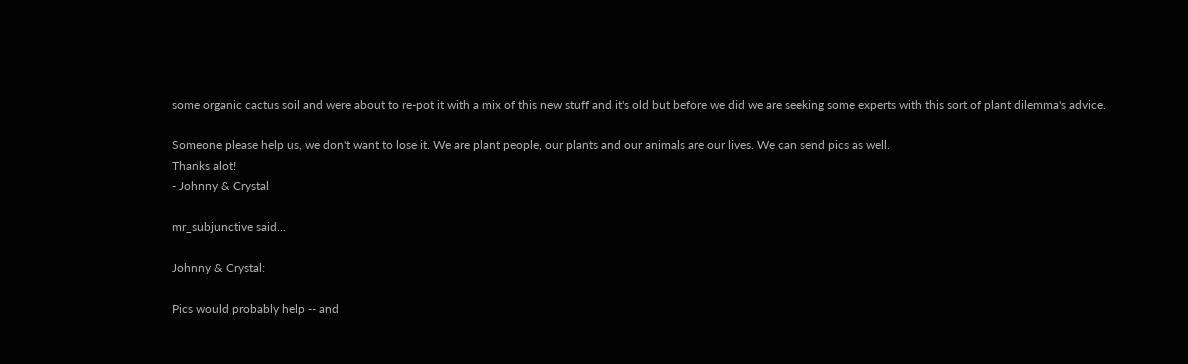some organic cactus soil and were about to re-pot it with a mix of this new stuff and it's old but before we did we are seeking some experts with this sort of plant dilemma's advice.

Someone please help us, we don't want to lose it. We are plant people, our plants and our animals are our lives. We can send pics as well.
Thanks alot!
- Johnny & Crystal

mr_subjunctive said...

Johnny & Crystal:

Pics would probably help -- and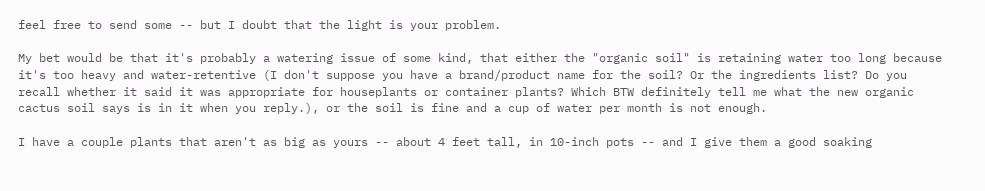feel free to send some -- but I doubt that the light is your problem.

My bet would be that it's probably a watering issue of some kind, that either the "organic soil" is retaining water too long because it's too heavy and water-retentive (I don't suppose you have a brand/product name for the soil? Or the ingredients list? Do you recall whether it said it was appropriate for houseplants or container plants? Which BTW definitely tell me what the new organic cactus soil says is in it when you reply.), or the soil is fine and a cup of water per month is not enough.

I have a couple plants that aren't as big as yours -- about 4 feet tall, in 10-inch pots -- and I give them a good soaking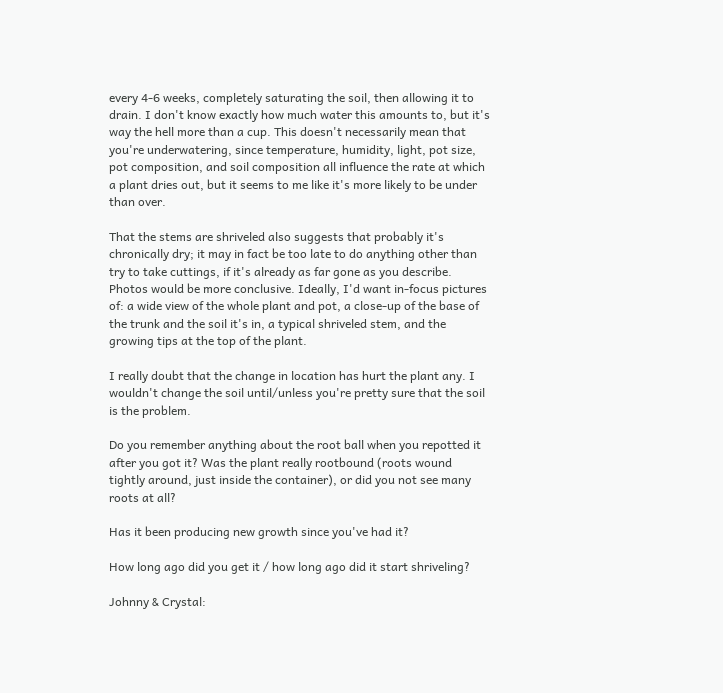every 4-6 weeks, completely saturating the soil, then allowing it to drain. I don't know exactly how much water this amounts to, but it's way the hell more than a cup. This doesn't necessarily mean that you're underwatering, since temperature, humidity, light, pot size, pot composition, and soil composition all influence the rate at which a plant dries out, but it seems to me like it's more likely to be under than over.

That the stems are shriveled also suggests that probably it's chronically dry; it may in fact be too late to do anything other than try to take cuttings, if it's already as far gone as you describe. Photos would be more conclusive. Ideally, I'd want in-focus pictures of: a wide view of the whole plant and pot, a close-up of the base of the trunk and the soil it's in, a typical shriveled stem, and the growing tips at the top of the plant.

I really doubt that the change in location has hurt the plant any. I wouldn't change the soil until/unless you're pretty sure that the soil is the problem.

Do you remember anything about the root ball when you repotted it after you got it? Was the plant really rootbound (roots wound tightly around, just inside the container), or did you not see many roots at all?

Has it been producing new growth since you've had it?

How long ago did you get it / how long ago did it start shriveling?

Johnny & Crystal: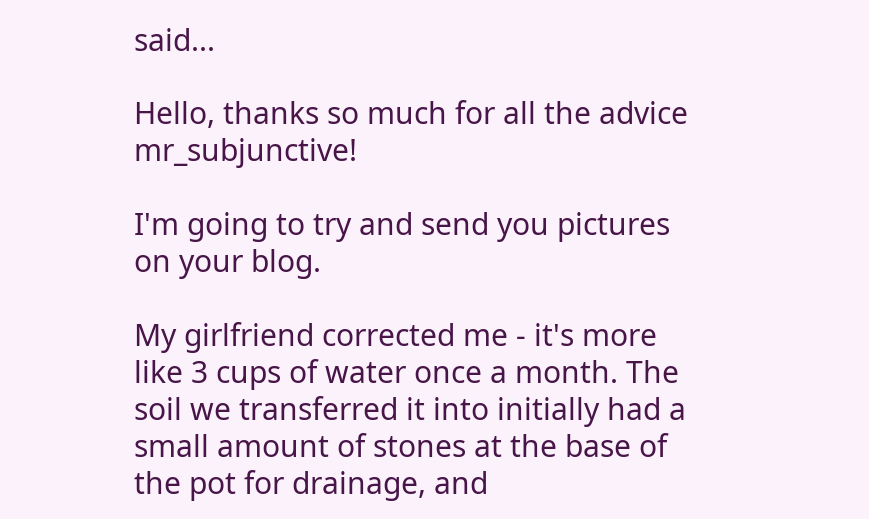said...

Hello, thanks so much for all the advice mr_subjunctive!

I'm going to try and send you pictures on your blog.

My girlfriend corrected me - it's more like 3 cups of water once a month. The soil we transferred it into initially had a small amount of stones at the base of the pot for drainage, and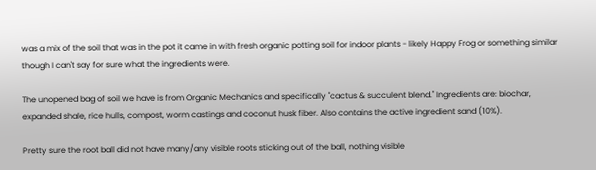was a mix of the soil that was in the pot it came in with fresh organic potting soil for indoor plants - likely Happy Frog or something similar though I can't say for sure what the ingredients were.

The unopened bag of soil we have is from Organic Mechanics and specifically "cactus & succulent blend." Ingredients are: biochar, expanded shale, rice hulls, compost, worm castings and coconut husk fiber. Also contains the active ingredient sand (10%).

Pretty sure the root ball did not have many/any visible roots sticking out of the ball, nothing visible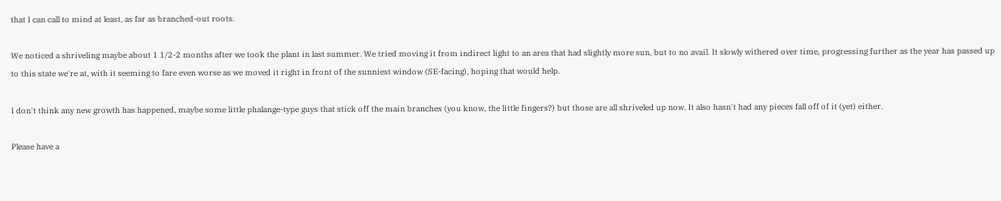that I can call to mind at least, as far as branched-out roots.

We noticed a shriveling maybe about 1 1/2-2 months after we took the plant in last summer. We tried moving it from indirect light to an area that had slightly more sun, but to no avail. It slowly withered over time, progressing further as the year has passed up to this state we're at, with it seeming to fare even worse as we moved it right in front of the sunniest window (SE-facing), hoping that would help.

I don't think any new growth has happened, maybe some little phalange-type guys that stick off the main branches (you know, the little fingers?) but those are all shriveled up now. It also hasn't had any pieces fall off of it (yet) either.

Please have a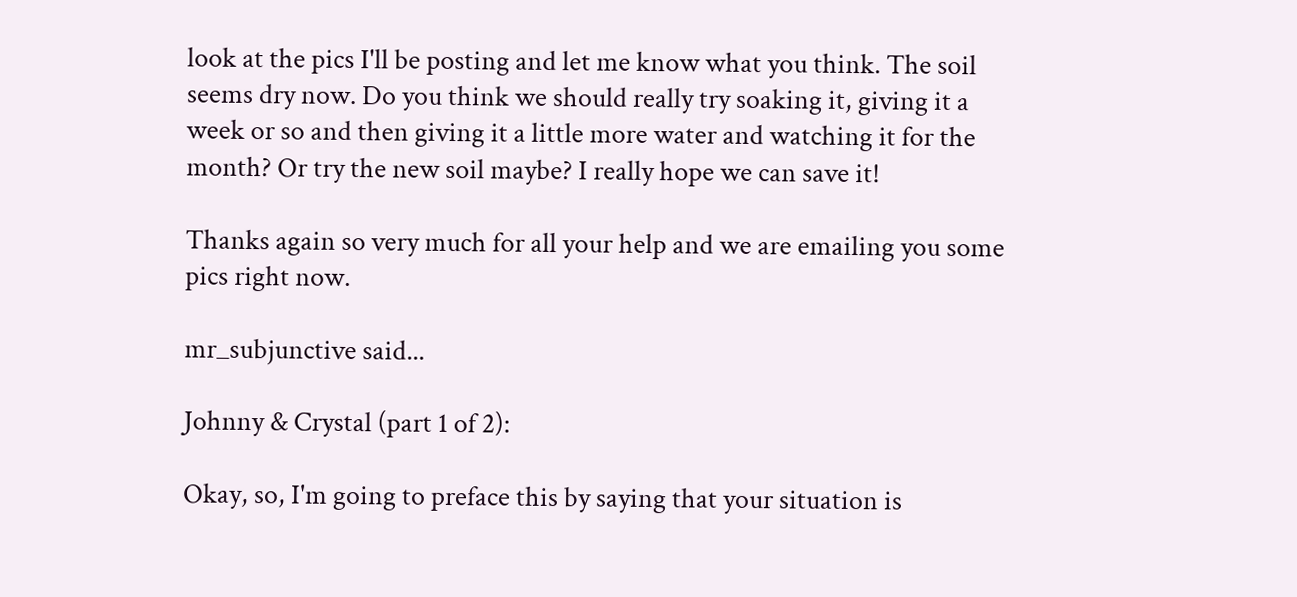look at the pics I'll be posting and let me know what you think. The soil seems dry now. Do you think we should really try soaking it, giving it a week or so and then giving it a little more water and watching it for the month? Or try the new soil maybe? I really hope we can save it!

Thanks again so very much for all your help and we are emailing you some pics right now.

mr_subjunctive said...

Johnny & Crystal (part 1 of 2):

Okay, so, I'm going to preface this by saying that your situation is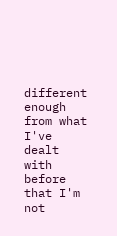different enough from what I've dealt with before that I'm not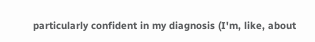particularly confident in my diagnosis (I'm, like, about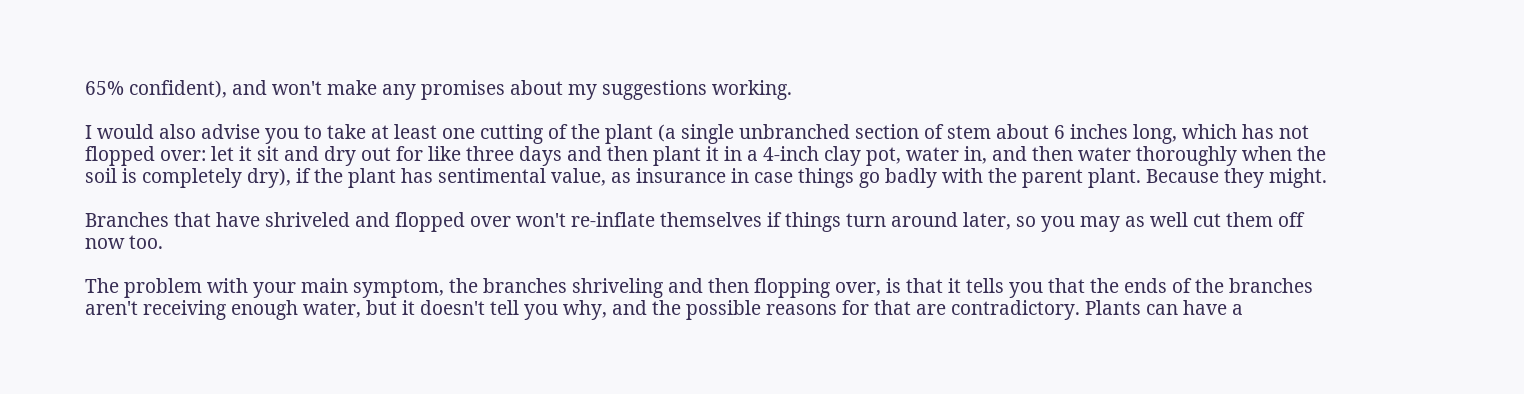65% confident), and won't make any promises about my suggestions working.

I would also advise you to take at least one cutting of the plant (a single unbranched section of stem about 6 inches long, which has not flopped over: let it sit and dry out for like three days and then plant it in a 4-inch clay pot, water in, and then water thoroughly when the soil is completely dry), if the plant has sentimental value, as insurance in case things go badly with the parent plant. Because they might.

Branches that have shriveled and flopped over won't re-inflate themselves if things turn around later, so you may as well cut them off now too.

The problem with your main symptom, the branches shriveling and then flopping over, is that it tells you that the ends of the branches aren't receiving enough water, but it doesn't tell you why, and the possible reasons for that are contradictory. Plants can have a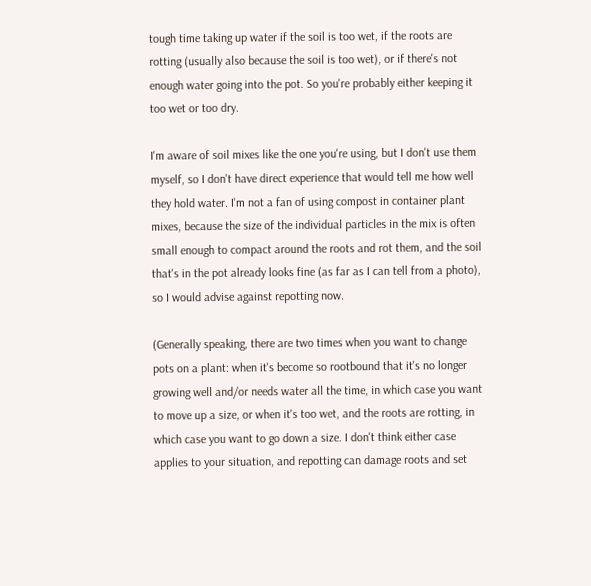tough time taking up water if the soil is too wet, if the roots are rotting (usually also because the soil is too wet), or if there's not enough water going into the pot. So you're probably either keeping it too wet or too dry.

I'm aware of soil mixes like the one you're using, but I don't use them myself, so I don't have direct experience that would tell me how well they hold water. I'm not a fan of using compost in container plant mixes, because the size of the individual particles in the mix is often small enough to compact around the roots and rot them, and the soil that's in the pot already looks fine (as far as I can tell from a photo), so I would advise against repotting now.

(Generally speaking, there are two times when you want to change pots on a plant: when it's become so rootbound that it's no longer growing well and/or needs water all the time, in which case you want to move up a size, or when it's too wet, and the roots are rotting, in which case you want to go down a size. I don't think either case applies to your situation, and repotting can damage roots and set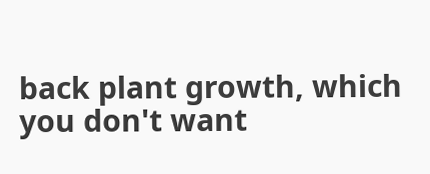back plant growth, which you don't want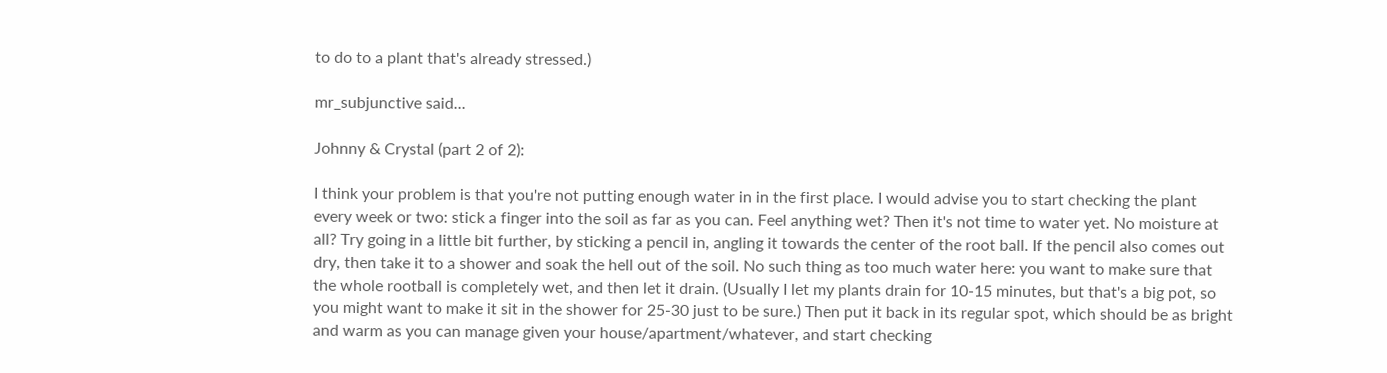to do to a plant that's already stressed.)

mr_subjunctive said...

Johnny & Crystal (part 2 of 2):

I think your problem is that you're not putting enough water in in the first place. I would advise you to start checking the plant every week or two: stick a finger into the soil as far as you can. Feel anything wet? Then it's not time to water yet. No moisture at all? Try going in a little bit further, by sticking a pencil in, angling it towards the center of the root ball. If the pencil also comes out dry, then take it to a shower and soak the hell out of the soil. No such thing as too much water here: you want to make sure that the whole rootball is completely wet, and then let it drain. (Usually I let my plants drain for 10-15 minutes, but that's a big pot, so you might want to make it sit in the shower for 25-30 just to be sure.) Then put it back in its regular spot, which should be as bright and warm as you can manage given your house/apartment/whatever, and start checking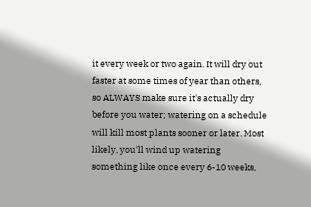it every week or two again. It will dry out faster at some times of year than others, so ALWAYS make sure it's actually dry before you water; watering on a schedule will kill most plants sooner or later. Most likely, you'll wind up watering something like once every 6-10 weeks,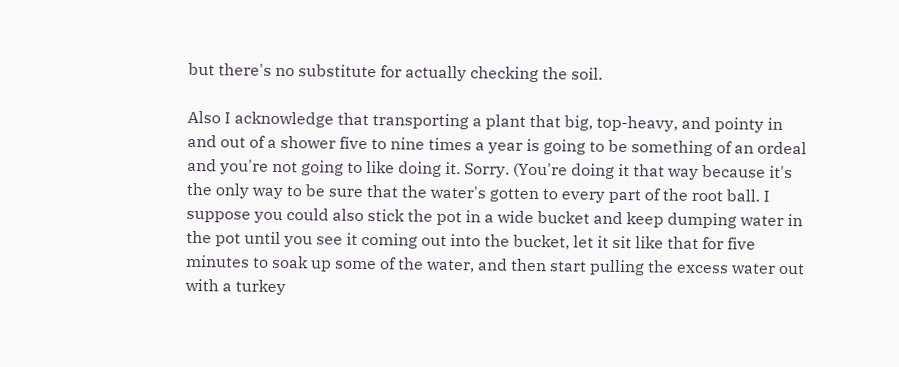but there's no substitute for actually checking the soil.

Also I acknowledge that transporting a plant that big, top-heavy, and pointy in and out of a shower five to nine times a year is going to be something of an ordeal and you're not going to like doing it. Sorry. (You're doing it that way because it's the only way to be sure that the water's gotten to every part of the root ball. I suppose you could also stick the pot in a wide bucket and keep dumping water in the pot until you see it coming out into the bucket, let it sit like that for five minutes to soak up some of the water, and then start pulling the excess water out with a turkey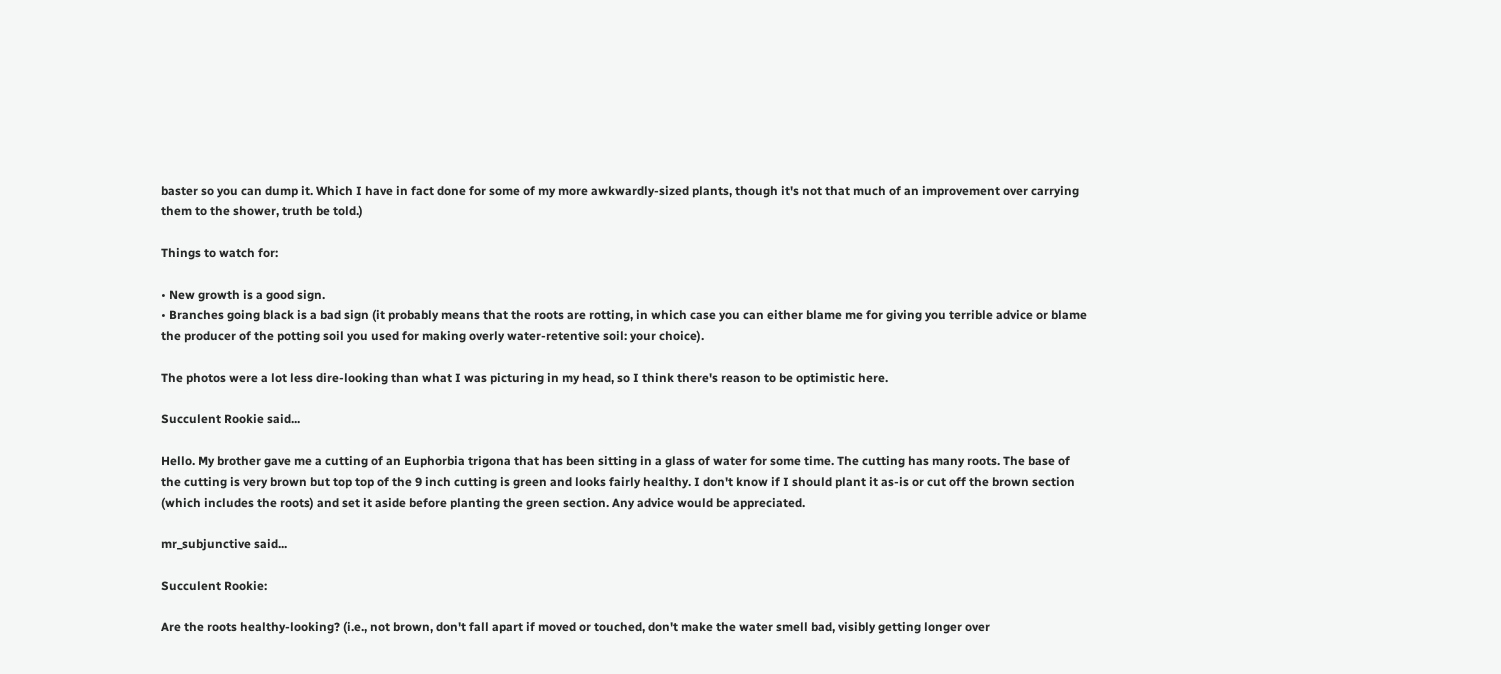baster so you can dump it. Which I have in fact done for some of my more awkwardly-sized plants, though it's not that much of an improvement over carrying them to the shower, truth be told.)

Things to watch for:

• New growth is a good sign.
• Branches going black is a bad sign (it probably means that the roots are rotting, in which case you can either blame me for giving you terrible advice or blame the producer of the potting soil you used for making overly water-retentive soil: your choice).

The photos were a lot less dire-looking than what I was picturing in my head, so I think there's reason to be optimistic here.

Succulent Rookie said...

Hello. My brother gave me a cutting of an Euphorbia trigona that has been sitting in a glass of water for some time. The cutting has many roots. The base of the cutting is very brown but top top of the 9 inch cutting is green and looks fairly healthy. I don't know if I should plant it as-is or cut off the brown section (which includes the roots) and set it aside before planting the green section. Any advice would be appreciated.

mr_subjunctive said...

Succulent Rookie:

Are the roots healthy-looking? (i.e., not brown, don't fall apart if moved or touched, don't make the water smell bad, visibly getting longer over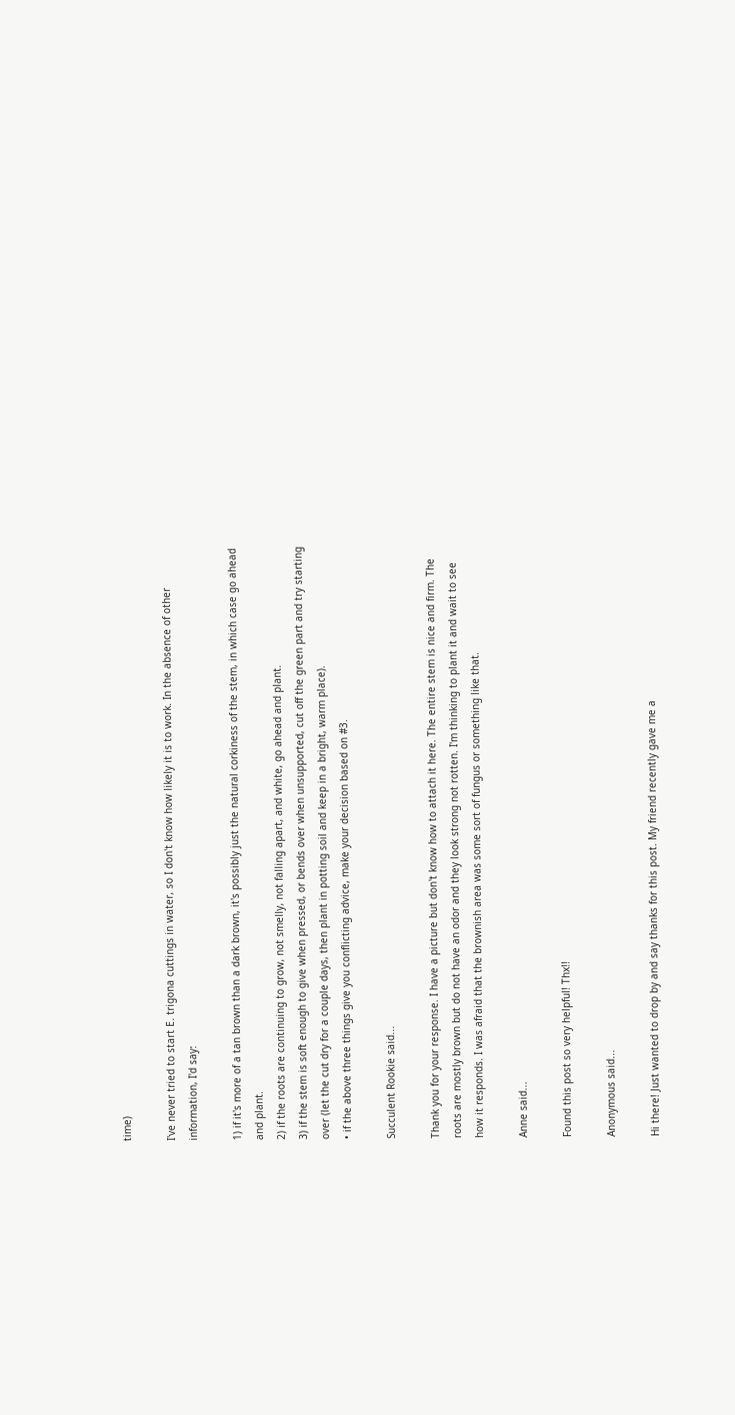time)

I've never tried to start E. trigona cuttings in water, so I don't know how likely it is to work. In the absence of other information, I'd say:

1) if it's more of a tan brown than a dark brown, it's possibly just the natural corkiness of the stem, in which case go ahead and plant.
2) if the roots are continuing to grow, not smelly, not falling apart, and white, go ahead and plant.
3) if the stem is soft enough to give when pressed, or bends over when unsupported, cut off the green part and try starting over (let the cut dry for a couple days, then plant in potting soil and keep in a bright, warm place).
• if the above three things give you conflicting advice, make your decision based on #3.

Succulent Rookie said...

Thank you for your response. I have a picture but don't know how to attach it here. The entire stem is nice and firm. The roots are mostly brown but do not have an odor and they look strong not rotten. I'm thinking to plant it and wait to see how it responds. I was afraid that the brownish area was some sort of fungus or something like that.

Anne said...

Found this post so very helpful! Thx!!

Anonymous said...

Hi there! Just wanted to drop by and say thanks for this post. My friend recently gave me a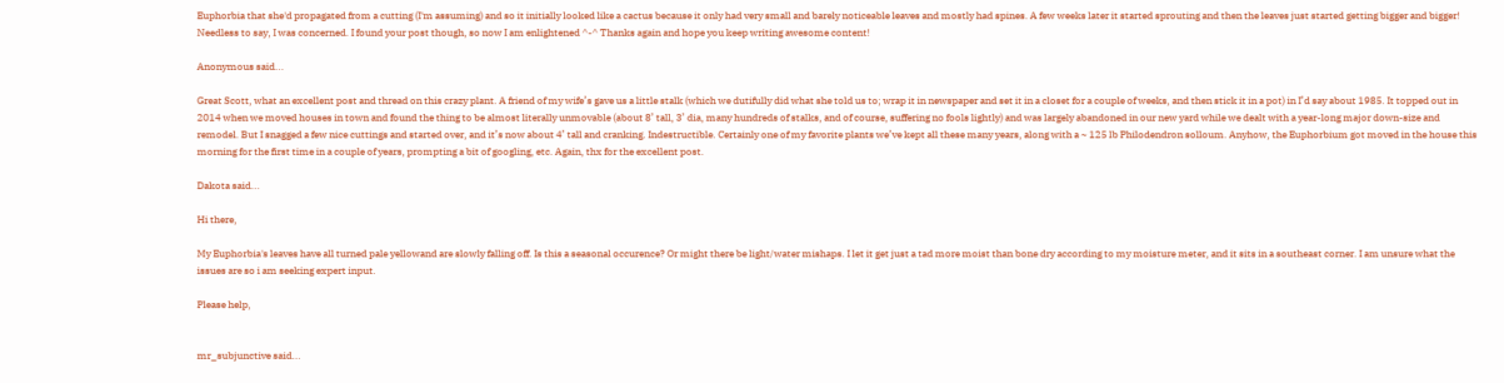Euphorbia that she'd propagated from a cutting (I'm assuming) and so it initially looked like a cactus because it only had very small and barely noticeable leaves and mostly had spines. A few weeks later it started sprouting and then the leaves just started getting bigger and bigger! Needless to say, I was concerned. I found your post though, so now I am enlightened ^-^ Thanks again and hope you keep writing awesome content!

Anonymous said...

Great Scott, what an excellent post and thread on this crazy plant. A friend of my wife’s gave us a little stalk (which we dutifully did what she told us to; wrap it in newspaper and set it in a closet for a couple of weeks, and then stick it in a pot) in I’d say about 1985. It topped out in 2014 when we moved houses in town and found the thing to be almost literally unmovable (about 8’ tall, 3’ dia, many hundreds of stalks, and of course, suffering no fools lightly) and was largely abandoned in our new yard while we dealt with a year-long major down-size and remodel. But I snagged a few nice cuttings and started over, and it’s now about 4’ tall and cranking. Indestructible. Certainly one of my favorite plants we’ve kept all these many years, along with a ~ 125 lb Philodendron solloum. Anyhow, the Euphorbium got moved in the house this morning for the first time in a couple of years, prompting a bit of googling, etc. Again, thx for the excellent post.

Dakota said...

Hi there,

My Euphorbia's leaves have all turned pale yellowand are slowly falling off. Is this a seasonal occurence? Or might there be light/water mishaps. I let it get just a tad more moist than bone dry according to my moisture meter, and it sits in a southeast corner. I am unsure what the issues are so i am seeking expert input.

Please help,


mr_subjunctive said...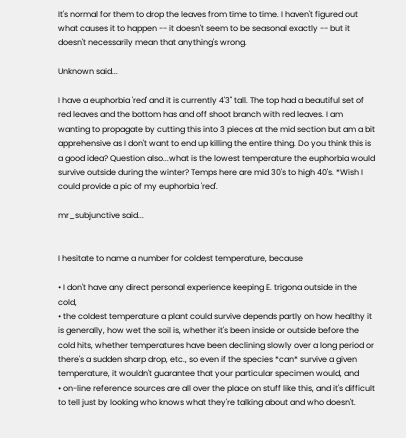It's normal for them to drop the leaves from time to time. I haven't figured out what causes it to happen -- it doesn't seem to be seasonal exactly -- but it doesn't necessarily mean that anything's wrong.

Unknown said...

I have a euphorbia 'red' and it is currently 4'3" tall. The top had a beautiful set of red leaves and the bottom has and off shoot branch with red leaves. I am wanting to propagate by cutting this into 3 pieces at the mid section but am a bit apprehensive as I don't want to end up killing the entire thing. Do you think this is a good idea? Question also...what is the lowest temperature the euphorbia would survive outside during the winter? Temps here are mid 30's to high 40's. *Wish I could provide a pic of my euphorbia 'red'.

mr_subjunctive said...


I hesitate to name a number for coldest temperature, because

• I don't have any direct personal experience keeping E. trigona outside in the cold,
• the coldest temperature a plant could survive depends partly on how healthy it is generally, how wet the soil is, whether it's been inside or outside before the cold hits, whether temperatures have been declining slowly over a long period or there's a sudden sharp drop, etc., so even if the species *can* survive a given temperature, it wouldn't guarantee that your particular specimen would, and
• on-line reference sources are all over the place on stuff like this, and it's difficult to tell just by looking who knows what they're talking about and who doesn't.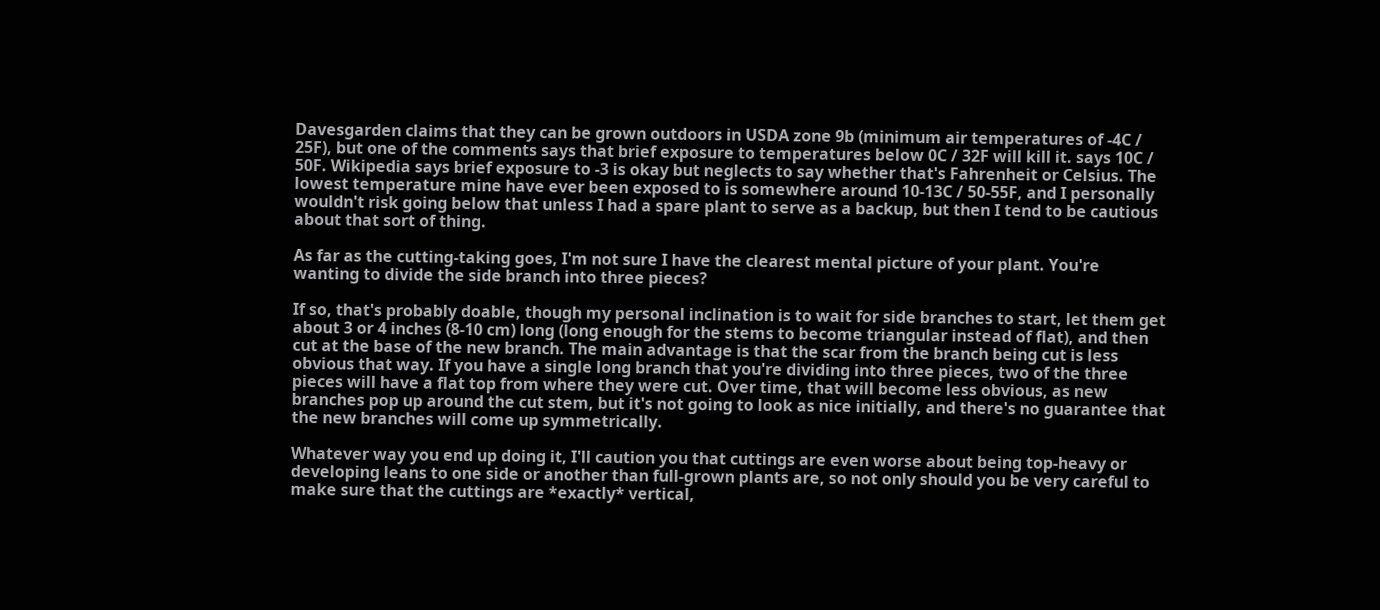Davesgarden claims that they can be grown outdoors in USDA zone 9b (minimum air temperatures of -4C / 25F), but one of the comments says that brief exposure to temperatures below 0C / 32F will kill it. says 10C / 50F. Wikipedia says brief exposure to -3 is okay but neglects to say whether that's Fahrenheit or Celsius. The lowest temperature mine have ever been exposed to is somewhere around 10-13C / 50-55F, and I personally wouldn't risk going below that unless I had a spare plant to serve as a backup, but then I tend to be cautious about that sort of thing.

As far as the cutting-taking goes, I'm not sure I have the clearest mental picture of your plant. You're wanting to divide the side branch into three pieces?

If so, that's probably doable, though my personal inclination is to wait for side branches to start, let them get about 3 or 4 inches (8-10 cm) long (long enough for the stems to become triangular instead of flat), and then cut at the base of the new branch. The main advantage is that the scar from the branch being cut is less obvious that way. If you have a single long branch that you're dividing into three pieces, two of the three pieces will have a flat top from where they were cut. Over time, that will become less obvious, as new branches pop up around the cut stem, but it's not going to look as nice initially, and there's no guarantee that the new branches will come up symmetrically.

Whatever way you end up doing it, I'll caution you that cuttings are even worse about being top-heavy or developing leans to one side or another than full-grown plants are, so not only should you be very careful to make sure that the cuttings are *exactly* vertical,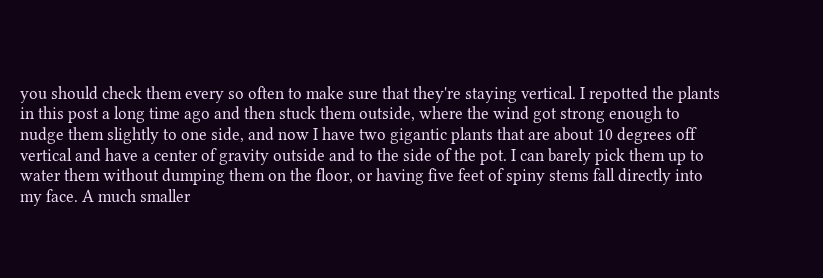you should check them every so often to make sure that they're staying vertical. I repotted the plants in this post a long time ago and then stuck them outside, where the wind got strong enough to nudge them slightly to one side, and now I have two gigantic plants that are about 10 degrees off vertical and have a center of gravity outside and to the side of the pot. I can barely pick them up to water them without dumping them on the floor, or having five feet of spiny stems fall directly into my face. A much smaller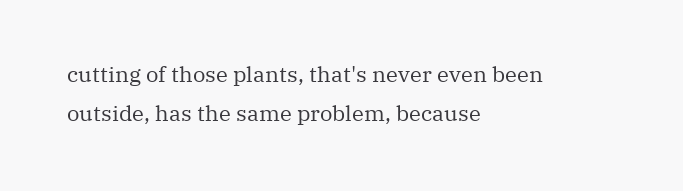cutting of those plants, that's never even been outside, has the same problem, because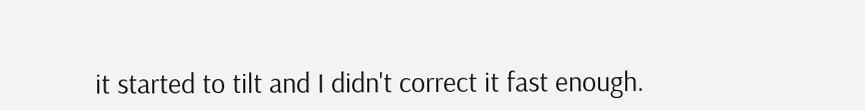it started to tilt and I didn't correct it fast enough.